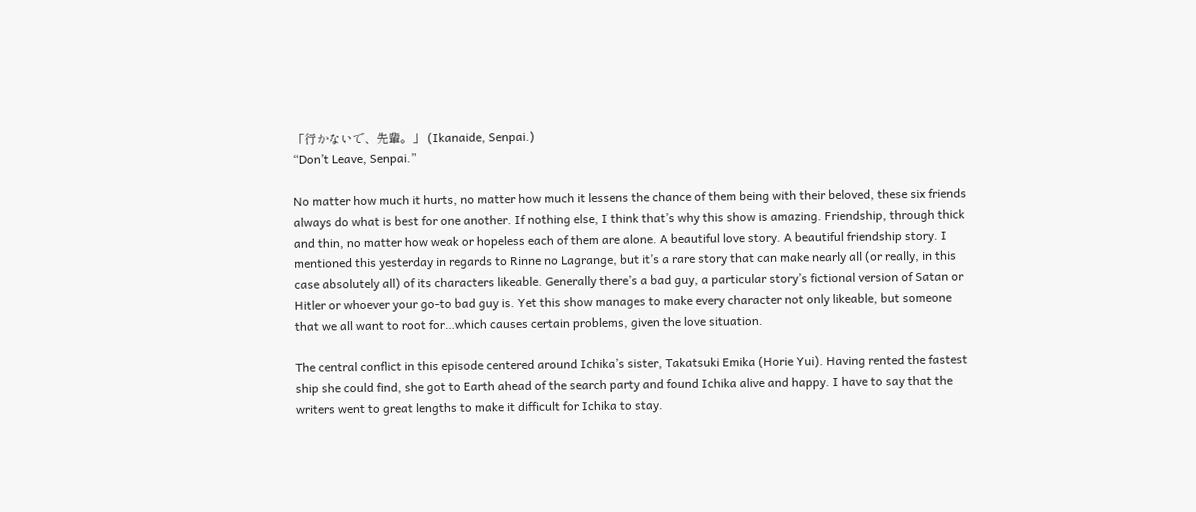「行かないで、先輩。」 (Ikanaide, Senpai.)
“Don’t Leave, Senpai.”

No matter how much it hurts, no matter how much it lessens the chance of them being with their beloved, these six friends always do what is best for one another. If nothing else, I think that’s why this show is amazing. Friendship, through thick and thin, no matter how weak or hopeless each of them are alone. A beautiful love story. A beautiful friendship story. I mentioned this yesterday in regards to Rinne no Lagrange, but it’s a rare story that can make nearly all (or really, in this case absolutely all) of its characters likeable. Generally there’s a bad guy, a particular story’s fictional version of Satan or Hitler or whoever your go-to bad guy is. Yet this show manages to make every character not only likeable, but someone that we all want to root for…which causes certain problems, given the love situation.

The central conflict in this episode centered around Ichika’s sister, Takatsuki Emika (Horie Yui). Having rented the fastest ship she could find, she got to Earth ahead of the search party and found Ichika alive and happy. I have to say that the writers went to great lengths to make it difficult for Ichika to stay.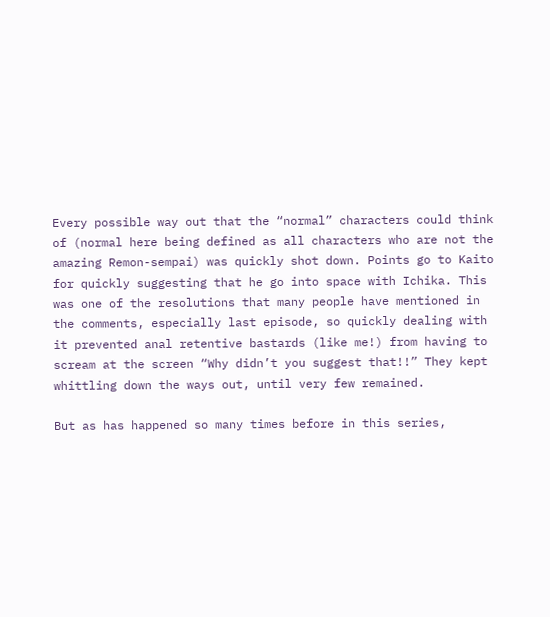Every possible way out that the “normal” characters could think of (normal here being defined as all characters who are not the amazing Remon-sempai) was quickly shot down. Points go to Kaito for quickly suggesting that he go into space with Ichika. This was one of the resolutions that many people have mentioned in the comments, especially last episode, so quickly dealing with it prevented anal retentive bastards (like me!) from having to scream at the screen “Why didn’t you suggest that!!” They kept whittling down the ways out, until very few remained.

But as has happened so many times before in this series,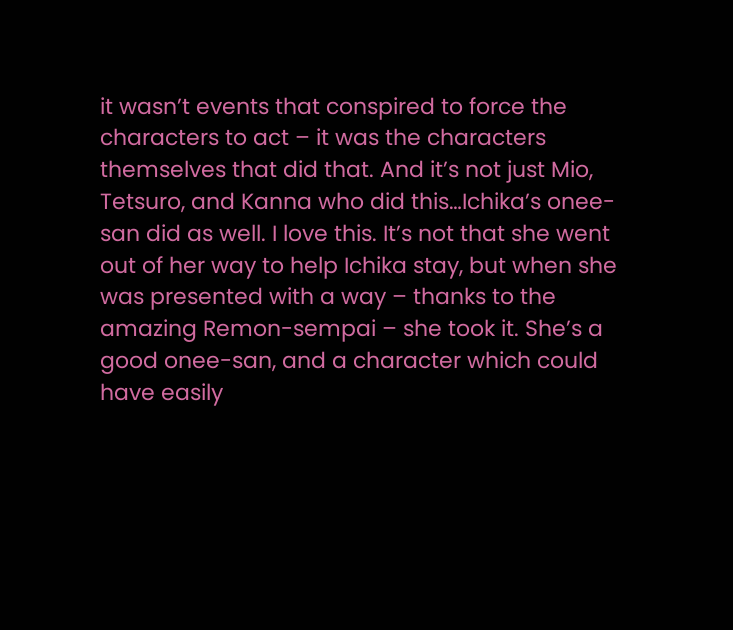it wasn’t events that conspired to force the characters to act – it was the characters themselves that did that. And it’s not just Mio, Tetsuro, and Kanna who did this…Ichika’s onee-san did as well. I love this. It’s not that she went out of her way to help Ichika stay, but when she was presented with a way – thanks to the amazing Remon-sempai – she took it. She’s a good onee-san, and a character which could have easily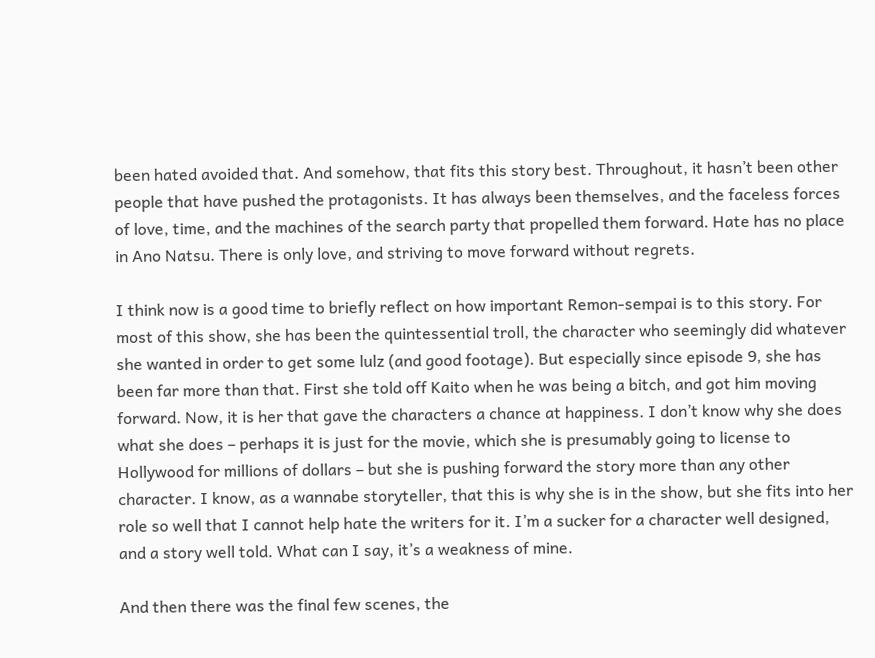been hated avoided that. And somehow, that fits this story best. Throughout, it hasn’t been other people that have pushed the protagonists. It has always been themselves, and the faceless forces of love, time, and the machines of the search party that propelled them forward. Hate has no place in Ano Natsu. There is only love, and striving to move forward without regrets.

I think now is a good time to briefly reflect on how important Remon-sempai is to this story. For most of this show, she has been the quintessential troll, the character who seemingly did whatever she wanted in order to get some lulz (and good footage). But especially since episode 9, she has been far more than that. First she told off Kaito when he was being a bitch, and got him moving forward. Now, it is her that gave the characters a chance at happiness. I don’t know why she does what she does – perhaps it is just for the movie, which she is presumably going to license to Hollywood for millions of dollars – but she is pushing forward the story more than any other character. I know, as a wannabe storyteller, that this is why she is in the show, but she fits into her role so well that I cannot help hate the writers for it. I’m a sucker for a character well designed, and a story well told. What can I say, it’s a weakness of mine.

And then there was the final few scenes, the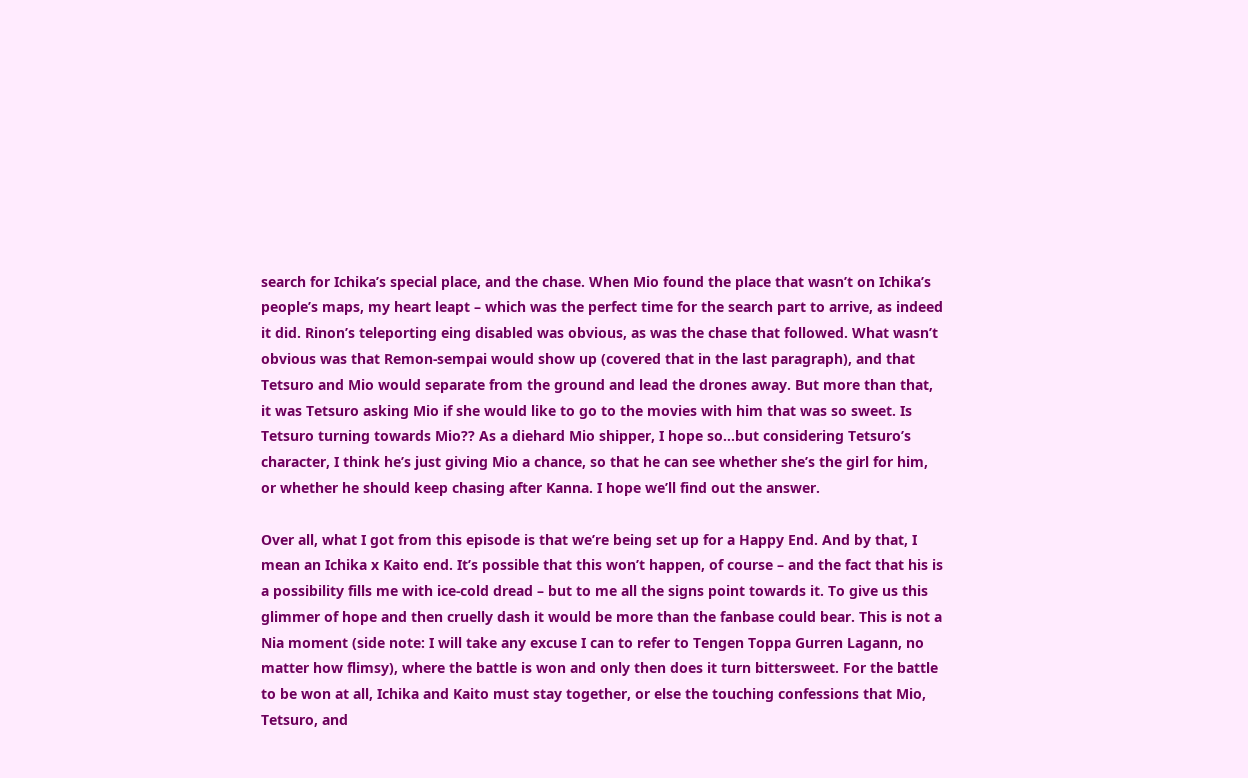search for Ichika’s special place, and the chase. When Mio found the place that wasn’t on Ichika’s people’s maps, my heart leapt – which was the perfect time for the search part to arrive, as indeed it did. Rinon’s teleporting eing disabled was obvious, as was the chase that followed. What wasn’t obvious was that Remon-sempai would show up (covered that in the last paragraph), and that Tetsuro and Mio would separate from the ground and lead the drones away. But more than that, it was Tetsuro asking Mio if she would like to go to the movies with him that was so sweet. Is Tetsuro turning towards Mio?? As a diehard Mio shipper, I hope so…but considering Tetsuro’s character, I think he’s just giving Mio a chance, so that he can see whether she’s the girl for him, or whether he should keep chasing after Kanna. I hope we’ll find out the answer.

Over all, what I got from this episode is that we’re being set up for a Happy End. And by that, I mean an Ichika x Kaito end. It’s possible that this won’t happen, of course – and the fact that his is a possibility fills me with ice-cold dread – but to me all the signs point towards it. To give us this glimmer of hope and then cruelly dash it would be more than the fanbase could bear. This is not a Nia moment (side note: I will take any excuse I can to refer to Tengen Toppa Gurren Lagann, no matter how flimsy), where the battle is won and only then does it turn bittersweet. For the battle to be won at all, Ichika and Kaito must stay together, or else the touching confessions that Mio, Tetsuro, and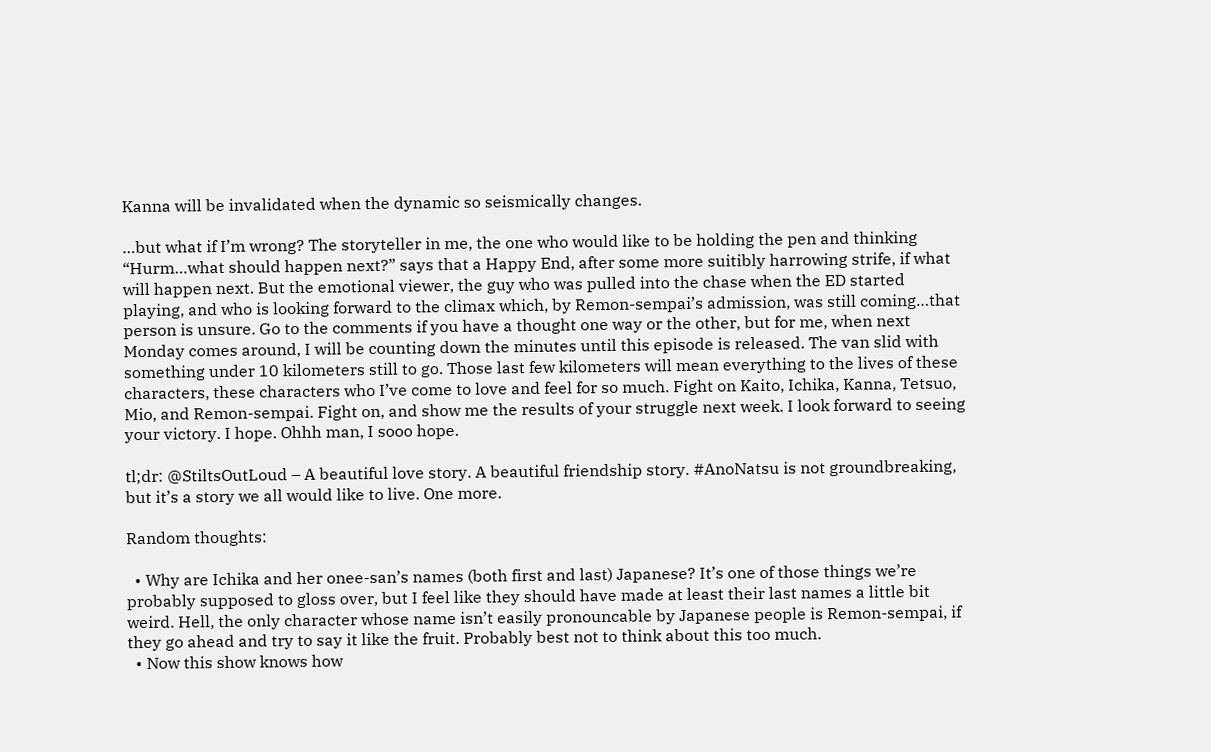Kanna will be invalidated when the dynamic so seismically changes.

…but what if I’m wrong? The storyteller in me, the one who would like to be holding the pen and thinking “Hurm…what should happen next?” says that a Happy End, after some more suitibly harrowing strife, if what will happen next. But the emotional viewer, the guy who was pulled into the chase when the ED started playing, and who is looking forward to the climax which, by Remon-sempai’s admission, was still coming…that person is unsure. Go to the comments if you have a thought one way or the other, but for me, when next Monday comes around, I will be counting down the minutes until this episode is released. The van slid with something under 10 kilometers still to go. Those last few kilometers will mean everything to the lives of these characters, these characters who I’ve come to love and feel for so much. Fight on Kaito, Ichika, Kanna, Tetsuo, Mio, and Remon-sempai. Fight on, and show me the results of your struggle next week. I look forward to seeing your victory. I hope. Ohhh man, I sooo hope.

tl;dr: @StiltsOutLoud – A beautiful love story. A beautiful friendship story. #AnoNatsu is not groundbreaking, but it’s a story we all would like to live. One more.

Random thoughts:

  • Why are Ichika and her onee-san’s names (both first and last) Japanese? It’s one of those things we’re probably supposed to gloss over, but I feel like they should have made at least their last names a little bit weird. Hell, the only character whose name isn’t easily pronouncable by Japanese people is Remon-sempai, if they go ahead and try to say it like the fruit. Probably best not to think about this too much.
  • Now this show knows how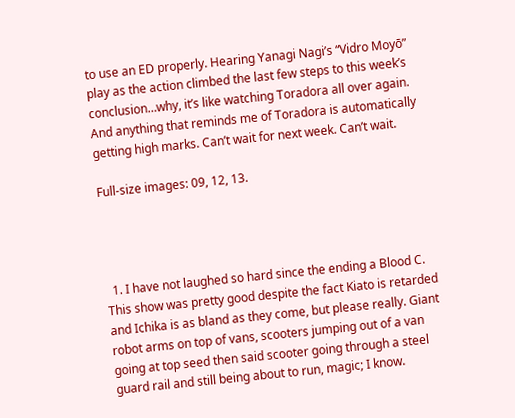to use an ED properly. Hearing Yanagi Nagi’s “Vidro Moyō” play as the action climbed the last few steps to this week’s conclusion…why, it’s like watching Toradora all over again. And anything that reminds me of Toradora is automatically getting high marks. Can’t wait for next week. Can’t wait.

Full-size images: 09, 12, 13.




  1. I have not laughed so hard since the ending a Blood C. This show was pretty good despite the fact Kiato is retarded and Ichika is as bland as they come, but please really. Giant robot arms on top of vans, scooters jumping out of a van going at top seed then said scooter going through a steel guard rail and still being about to run, magic; I know.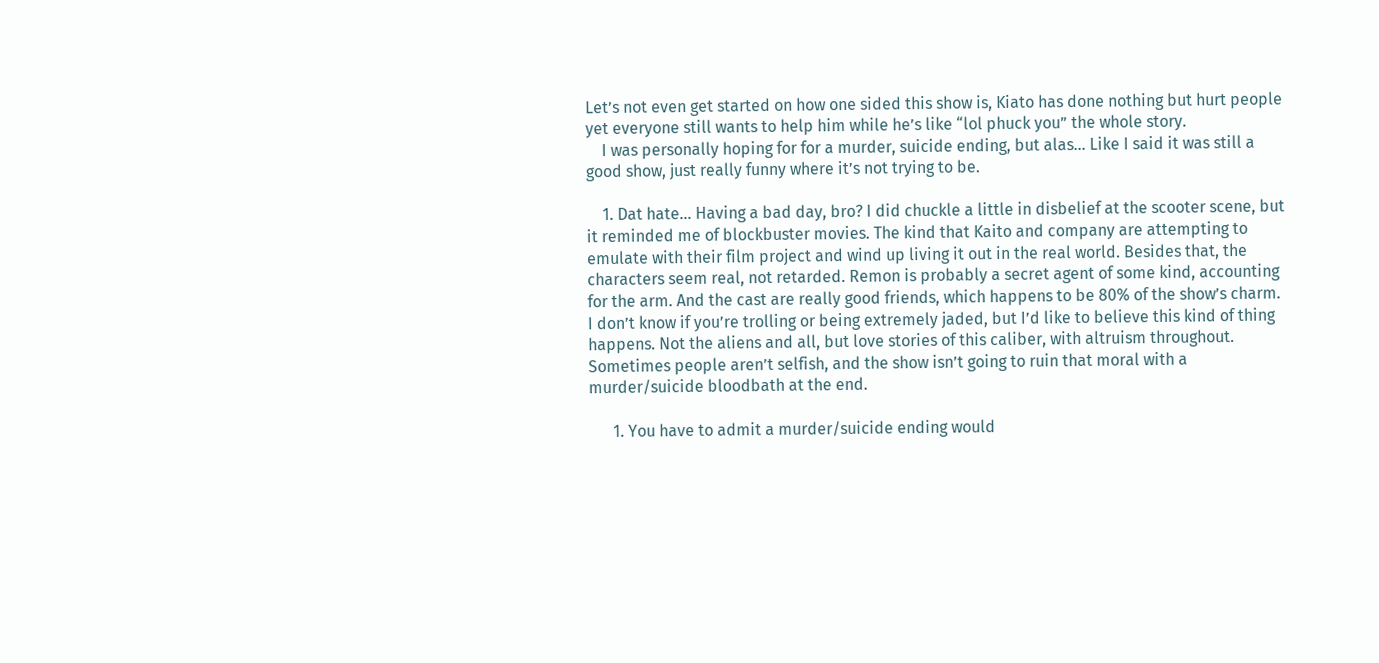Let’s not even get started on how one sided this show is, Kiato has done nothing but hurt people yet everyone still wants to help him while he’s like “lol phuck you” the whole story.
    I was personally hoping for for a murder, suicide ending, but alas… Like I said it was still a good show, just really funny where it’s not trying to be.

    1. Dat hate… Having a bad day, bro? I did chuckle a little in disbelief at the scooter scene, but it reminded me of blockbuster movies. The kind that Kaito and company are attempting to emulate with their film project and wind up living it out in the real world. Besides that, the characters seem real, not retarded. Remon is probably a secret agent of some kind, accounting for the arm. And the cast are really good friends, which happens to be 80% of the show’s charm. I don’t know if you’re trolling or being extremely jaded, but I’d like to believe this kind of thing happens. Not the aliens and all, but love stories of this caliber, with altruism throughout. Sometimes people aren’t selfish, and the show isn’t going to ruin that moral with a murder/suicide bloodbath at the end.

      1. You have to admit a murder/suicide ending would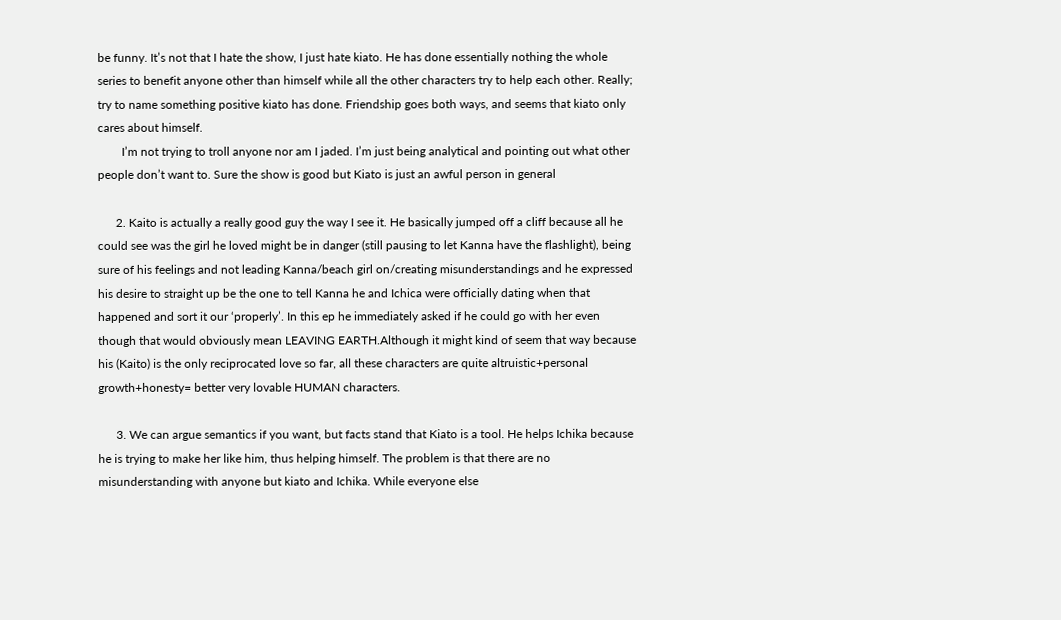be funny. It’s not that I hate the show, I just hate kiato. He has done essentially nothing the whole series to benefit anyone other than himself while all the other characters try to help each other. Really; try to name something positive kiato has done. Friendship goes both ways, and seems that kiato only cares about himself.
        I’m not trying to troll anyone nor am I jaded. I’m just being analytical and pointing out what other people don’t want to. Sure the show is good but Kiato is just an awful person in general

      2. Kaito is actually a really good guy the way I see it. He basically jumped off a cliff because all he could see was the girl he loved might be in danger (still pausing to let Kanna have the flashlight), being sure of his feelings and not leading Kanna/beach girl on/creating misunderstandings and he expressed his desire to straight up be the one to tell Kanna he and Ichica were officially dating when that happened and sort it our ‘properly’. In this ep he immediately asked if he could go with her even though that would obviously mean LEAVING EARTH.Although it might kind of seem that way because his (Kaito) is the only reciprocated love so far, all these characters are quite altruistic+personal growth+honesty= better very lovable HUMAN characters.

      3. We can argue semantics if you want, but facts stand that Kiato is a tool. He helps Ichika because he is trying to make her like him, thus helping himself. The problem is that there are no misunderstanding with anyone but kiato and Ichika. While everyone else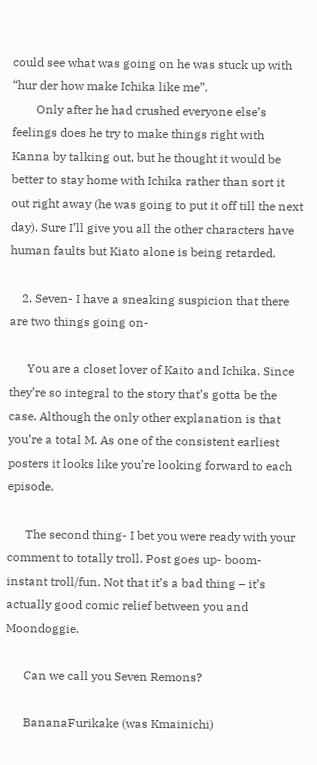could see what was going on he was stuck up with “hur der how make Ichika like me”.
        Only after he had crushed everyone else’s feelings does he try to make things right with Kanna by talking out, but he thought it would be better to stay home with Ichika rather than sort it out right away (he was going to put it off till the next day). Sure I’ll give you all the other characters have human faults but Kiato alone is being retarded.

    2. Seven- I have a sneaking suspicion that there are two things going on-

      You are a closet lover of Kaito and Ichika. Since they’re so integral to the story that’s gotta be the case. Although the only other explanation is that you’re a total M. As one of the consistent earliest posters it looks like you’re looking forward to each episode.

      The second thing- I bet you were ready with your comment to totally troll. Post goes up- boom- instant troll/fun. Not that it’s a bad thing – it’s actually good comic relief between you and Moondoggie.

      Can we call you Seven Remons?

      BananaFurikake (was Kmainichi)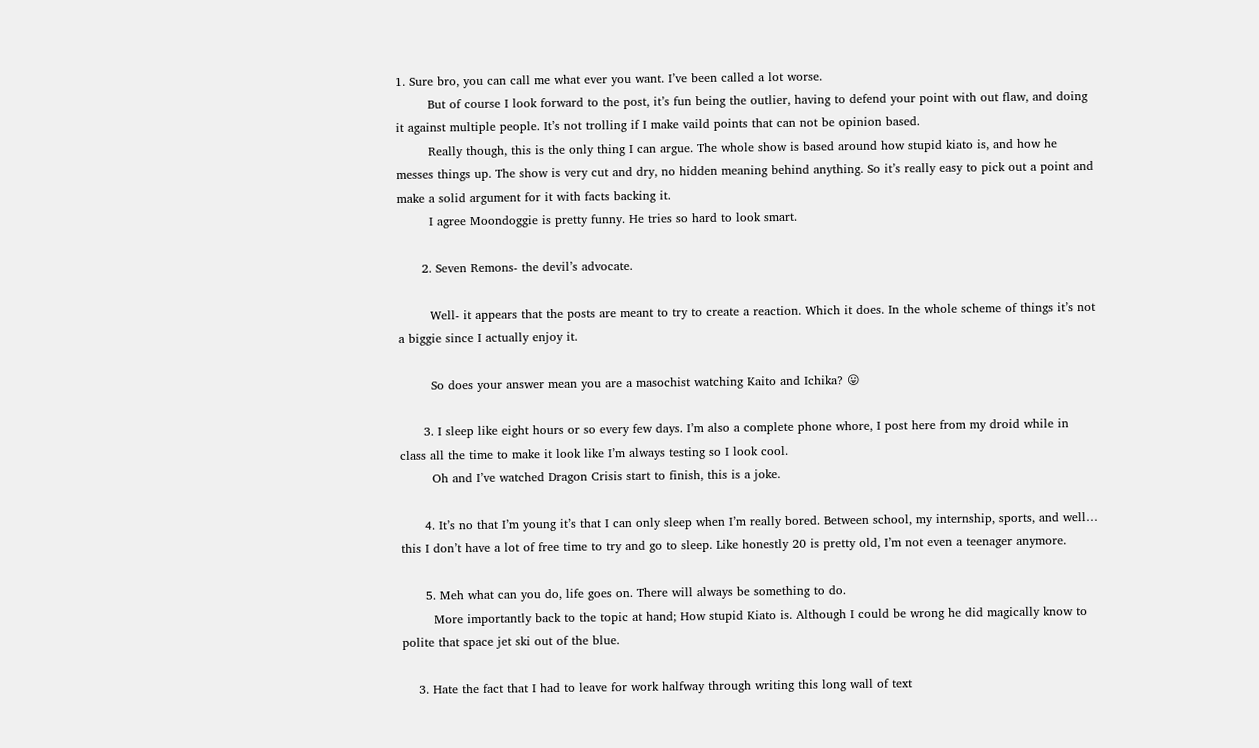1. Sure bro, you can call me what ever you want. I’ve been called a lot worse.
        But of course I look forward to the post, it’s fun being the outlier, having to defend your point with out flaw, and doing it against multiple people. It’s not trolling if I make vaild points that can not be opinion based.
        Really though, this is the only thing I can argue. The whole show is based around how stupid kiato is, and how he messes things up. The show is very cut and dry, no hidden meaning behind anything. So it’s really easy to pick out a point and make a solid argument for it with facts backing it.
        I agree Moondoggie is pretty funny. He tries so hard to look smart.

      2. Seven Remons- the devil’s advocate.

        Well- it appears that the posts are meant to try to create a reaction. Which it does. In the whole scheme of things it’s not a biggie since I actually enjoy it.

        So does your answer mean you are a masochist watching Kaito and Ichika? 😛

      3. I sleep like eight hours or so every few days. I’m also a complete phone whore, I post here from my droid while in class all the time to make it look like I’m always testing so I look cool.
        Oh and I’ve watched Dragon Crisis start to finish, this is a joke.

      4. It’s no that I’m young it’s that I can only sleep when I’m really bored. Between school, my internship, sports, and well… this I don’t have a lot of free time to try and go to sleep. Like honestly 20 is pretty old, I’m not even a teenager anymore.

      5. Meh what can you do, life goes on. There will always be something to do.
        More importantly back to the topic at hand; How stupid Kiato is. Although I could be wrong he did magically know to polite that space jet ski out of the blue.

    3. Hate the fact that I had to leave for work halfway through writing this long wall of text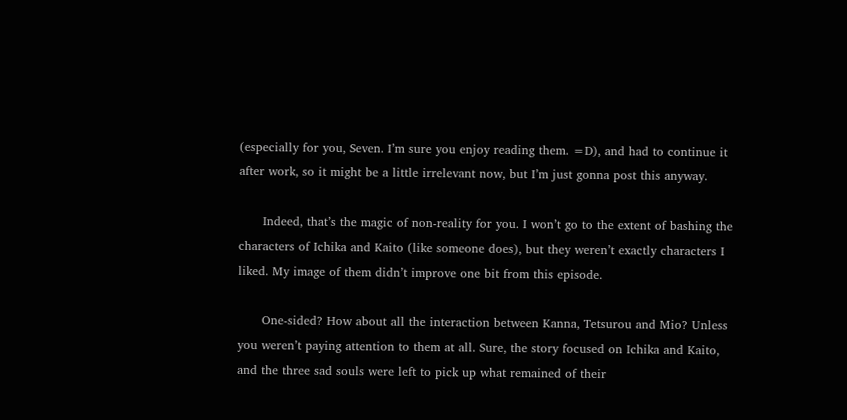(especially for you, Seven. I’m sure you enjoy reading them. =D), and had to continue it after work, so it might be a little irrelevant now, but I’m just gonna post this anyway.

      Indeed, that’s the magic of non-reality for you. I won’t go to the extent of bashing the characters of Ichika and Kaito (like someone does), but they weren’t exactly characters I liked. My image of them didn’t improve one bit from this episode.

      One-sided? How about all the interaction between Kanna, Tetsurou and Mio? Unless you weren’t paying attention to them at all. Sure, the story focused on Ichika and Kaito, and the three sad souls were left to pick up what remained of their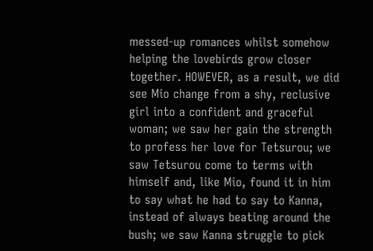messed-up romances whilst somehow helping the lovebirds grow closer together. HOWEVER, as a result, we did see Mio change from a shy, reclusive girl into a confident and graceful woman; we saw her gain the strength to profess her love for Tetsurou; we saw Tetsurou come to terms with himself and, like Mio, found it in him to say what he had to say to Kanna, instead of always beating around the bush; we saw Kanna struggle to pick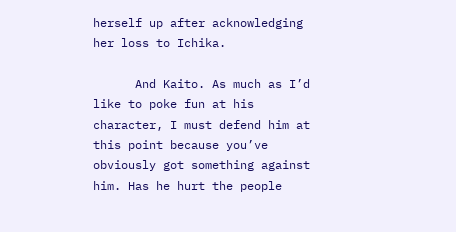herself up after acknowledging her loss to Ichika.

      And Kaito. As much as I’d like to poke fun at his character, I must defend him at this point because you’ve obviously got something against him. Has he hurt the people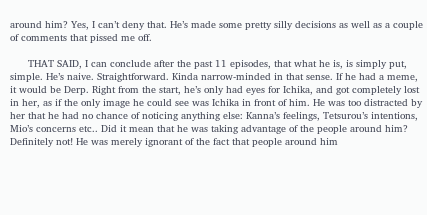around him? Yes, I can’t deny that. He’s made some pretty silly decisions as well as a couple of comments that pissed me off.

      THAT SAID, I can conclude after the past 11 episodes, that what he is, is simply put, simple. He’s naive. Straightforward. Kinda narrow-minded in that sense. If he had a meme, it would be Derp. Right from the start, he’s only had eyes for Ichika, and got completely lost in her, as if the only image he could see was Ichika in front of him. He was too distracted by her that he had no chance of noticing anything else: Kanna’s feelings, Tetsurou’s intentions, Mio’s concerns etc.. Did it mean that he was taking advantage of the people around him? Definitely not! He was merely ignorant of the fact that people around him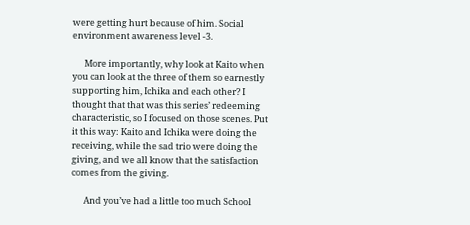were getting hurt because of him. Social environment awareness level -3.

      More importantly, why look at Kaito when you can look at the three of them so earnestly supporting him, Ichika and each other? I thought that that was this series’ redeeming characteristic, so I focused on those scenes. Put it this way: Kaito and Ichika were doing the receiving, while the sad trio were doing the giving, and we all know that the satisfaction comes from the giving.

      And you’ve had a little too much School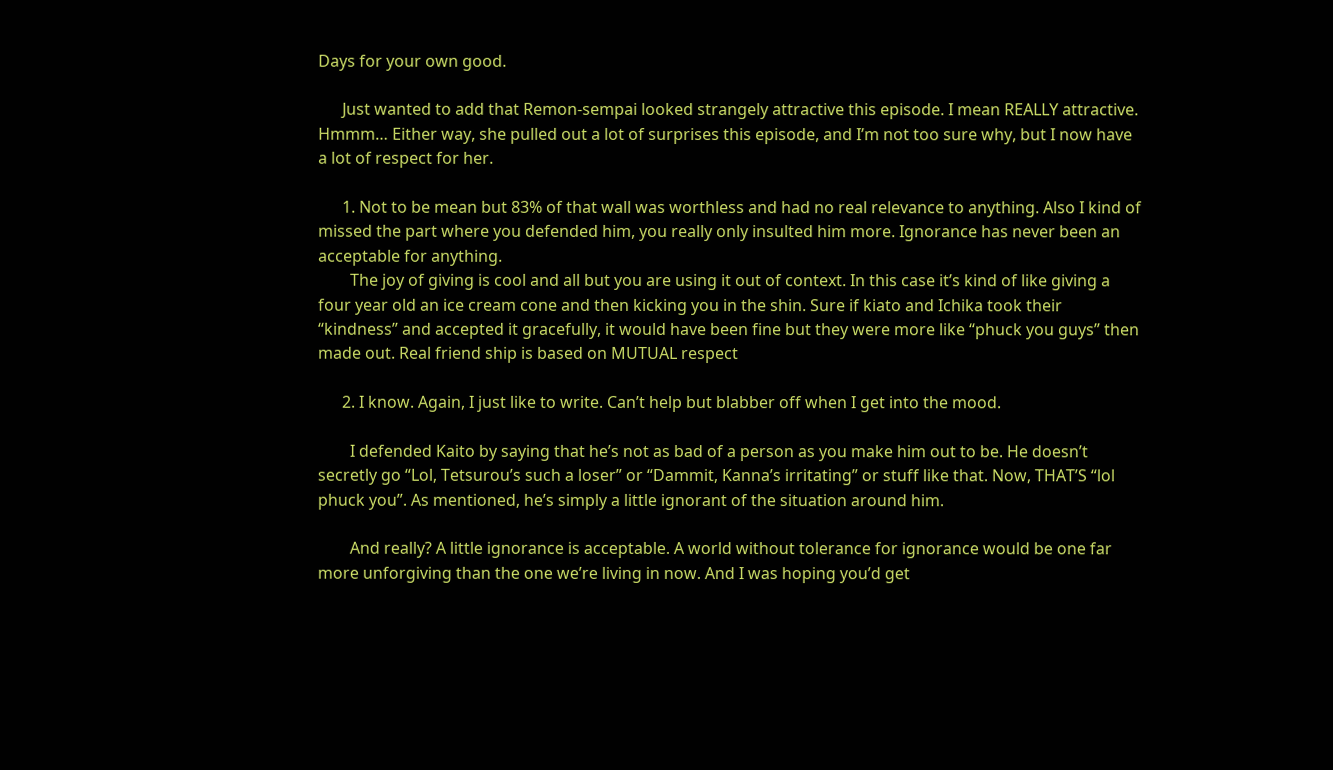Days for your own good.

      Just wanted to add that Remon-sempai looked strangely attractive this episode. I mean REALLY attractive. Hmmm… Either way, she pulled out a lot of surprises this episode, and I’m not too sure why, but I now have a lot of respect for her.

      1. Not to be mean but 83% of that wall was worthless and had no real relevance to anything. Also I kind of missed the part where you defended him, you really only insulted him more. Ignorance has never been an acceptable for anything.
        The joy of giving is cool and all but you are using it out of context. In this case it’s kind of like giving a four year old an ice cream cone and then kicking you in the shin. Sure if kiato and Ichika took their “kindness” and accepted it gracefully, it would have been fine but they were more like “phuck you guys” then made out. Real friend ship is based on MUTUAL respect

      2. I know. Again, I just like to write. Can’t help but blabber off when I get into the mood.

        I defended Kaito by saying that he’s not as bad of a person as you make him out to be. He doesn’t secretly go “Lol, Tetsurou’s such a loser” or “Dammit, Kanna’s irritating” or stuff like that. Now, THAT’S “lol phuck you”. As mentioned, he’s simply a little ignorant of the situation around him.

        And really? A little ignorance is acceptable. A world without tolerance for ignorance would be one far more unforgiving than the one we’re living in now. And I was hoping you’d get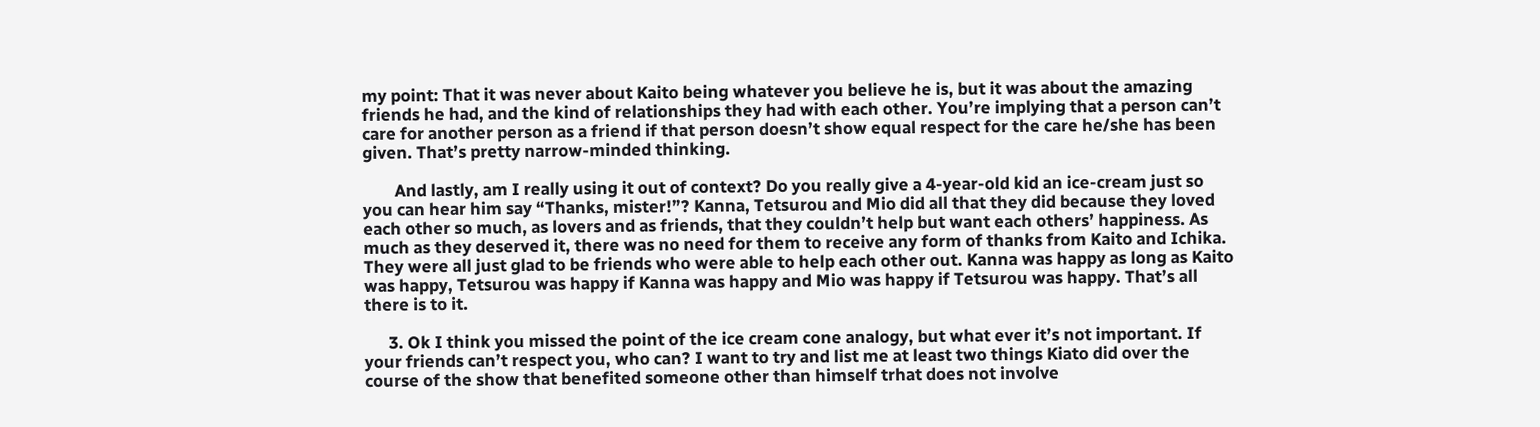my point: That it was never about Kaito being whatever you believe he is, but it was about the amazing friends he had, and the kind of relationships they had with each other. You’re implying that a person can’t care for another person as a friend if that person doesn’t show equal respect for the care he/she has been given. That’s pretty narrow-minded thinking.

        And lastly, am I really using it out of context? Do you really give a 4-year-old kid an ice-cream just so you can hear him say “Thanks, mister!”? Kanna, Tetsurou and Mio did all that they did because they loved each other so much, as lovers and as friends, that they couldn’t help but want each others’ happiness. As much as they deserved it, there was no need for them to receive any form of thanks from Kaito and Ichika. They were all just glad to be friends who were able to help each other out. Kanna was happy as long as Kaito was happy, Tetsurou was happy if Kanna was happy and Mio was happy if Tetsurou was happy. That’s all there is to it.

      3. Ok I think you missed the point of the ice cream cone analogy, but what ever it’s not important. If your friends can’t respect you, who can? I want to try and list me at least two things Kiato did over the course of the show that benefited someone other than himself trhat does not involve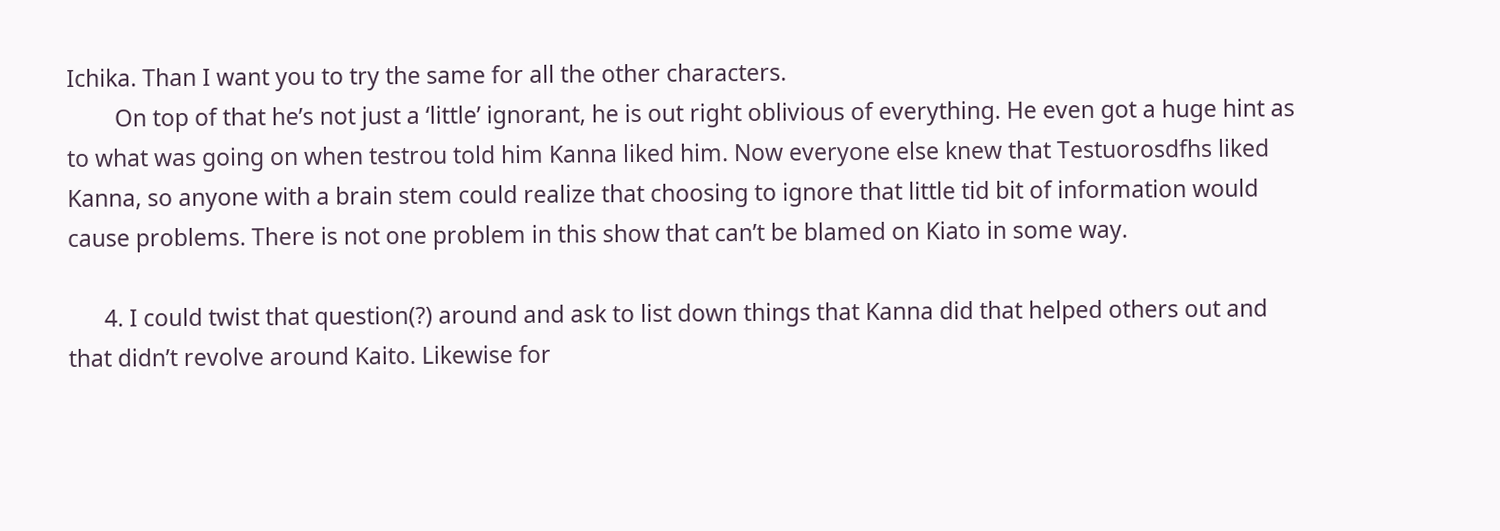Ichika. Than I want you to try the same for all the other characters.
        On top of that he’s not just a ‘little’ ignorant, he is out right oblivious of everything. He even got a huge hint as to what was going on when testrou told him Kanna liked him. Now everyone else knew that Testuorosdfhs liked Kanna, so anyone with a brain stem could realize that choosing to ignore that little tid bit of information would cause problems. There is not one problem in this show that can’t be blamed on Kiato in some way.

      4. I could twist that question(?) around and ask to list down things that Kanna did that helped others out and that didn’t revolve around Kaito. Likewise for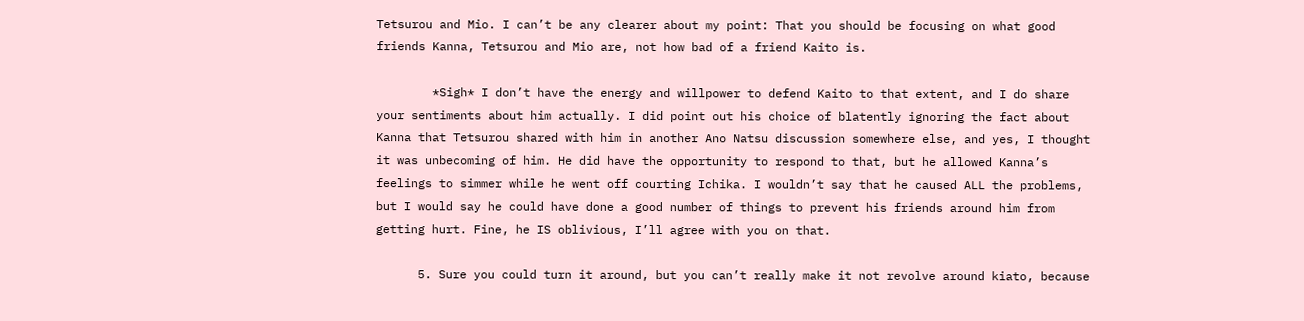Tetsurou and Mio. I can’t be any clearer about my point: That you should be focusing on what good friends Kanna, Tetsurou and Mio are, not how bad of a friend Kaito is.

        *Sigh* I don’t have the energy and willpower to defend Kaito to that extent, and I do share your sentiments about him actually. I did point out his choice of blatently ignoring the fact about Kanna that Tetsurou shared with him in another Ano Natsu discussion somewhere else, and yes, I thought it was unbecoming of him. He did have the opportunity to respond to that, but he allowed Kanna’s feelings to simmer while he went off courting Ichika. I wouldn’t say that he caused ALL the problems, but I would say he could have done a good number of things to prevent his friends around him from getting hurt. Fine, he IS oblivious, I’ll agree with you on that.

      5. Sure you could turn it around, but you can’t really make it not revolve around kiato, because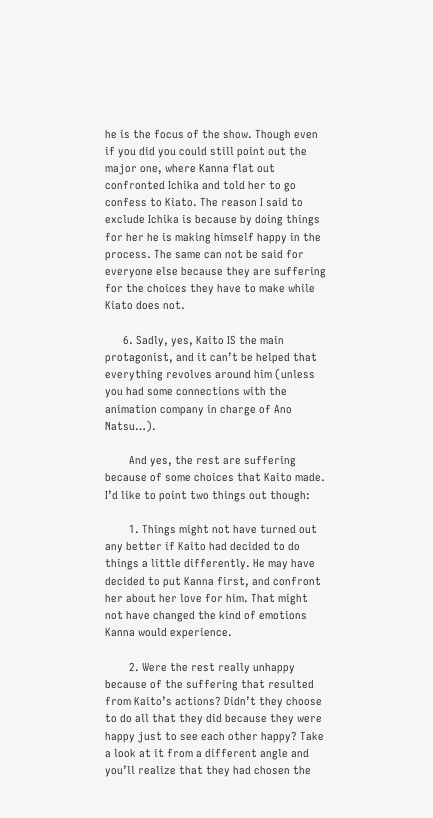he is the focus of the show. Though even if you did you could still point out the major one, where Kanna flat out confronted Ichika and told her to go confess to Kiato. The reason I said to exclude Ichika is because by doing things for her he is making himself happy in the process. The same can not be said for everyone else because they are suffering for the choices they have to make while Kiato does not.

      6. Sadly, yes, Kaito IS the main protagonist, and it can’t be helped that everything revolves around him (unless you had some connections with the animation company in charge of Ano Natsu…).

        And yes, the rest are suffering because of some choices that Kaito made. I’d like to point two things out though:

        1. Things might not have turned out any better if Kaito had decided to do things a little differently. He may have decided to put Kanna first, and confront her about her love for him. That might not have changed the kind of emotions Kanna would experience.

        2. Were the rest really unhappy because of the suffering that resulted from Kaito’s actions? Didn’t they choose to do all that they did because they were happy just to see each other happy? Take a look at it from a different angle and you’ll realize that they had chosen the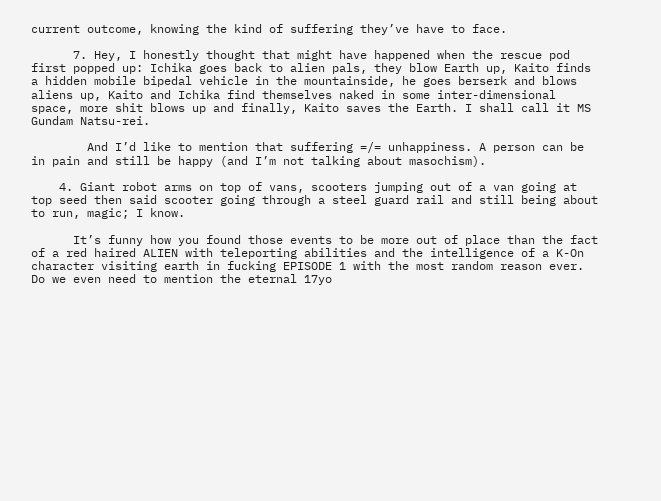current outcome, knowing the kind of suffering they’ve have to face.

      7. Hey, I honestly thought that might have happened when the rescue pod first popped up: Ichika goes back to alien pals, they blow Earth up, Kaito finds a hidden mobile bipedal vehicle in the mountainside, he goes berserk and blows aliens up, Kaito and Ichika find themselves naked in some inter-dimensional space, more shit blows up and finally, Kaito saves the Earth. I shall call it MS Gundam Natsu-rei.

        And I’d like to mention that suffering =/= unhappiness. A person can be in pain and still be happy (and I’m not talking about masochism).

    4. Giant robot arms on top of vans, scooters jumping out of a van going at top seed then said scooter going through a steel guard rail and still being about to run, magic; I know.

      It’s funny how you found those events to be more out of place than the fact of a red haired ALIEN with teleporting abilities and the intelligence of a K-On character visiting earth in fucking EPISODE 1 with the most random reason ever. Do we even need to mention the eternal 17yo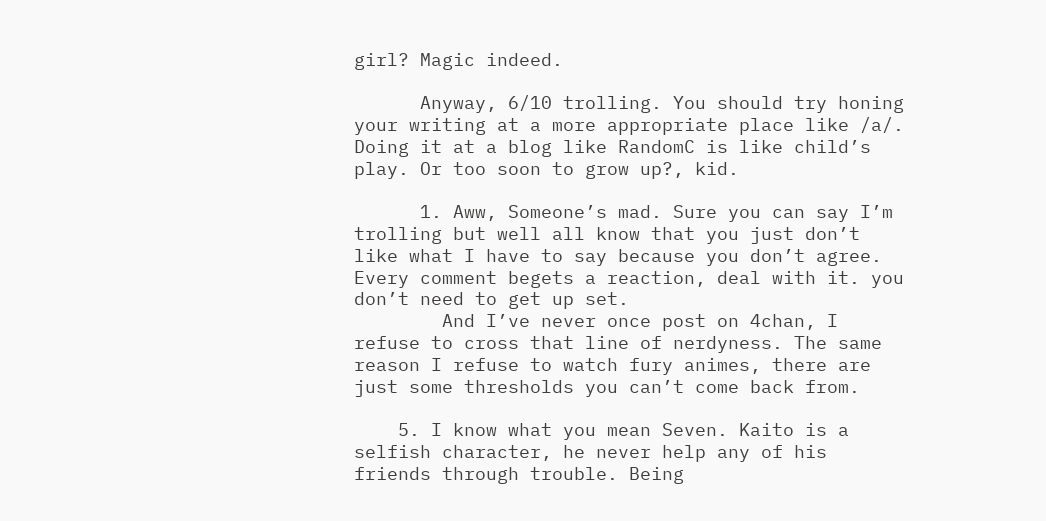girl? Magic indeed.

      Anyway, 6/10 trolling. You should try honing your writing at a more appropriate place like /a/. Doing it at a blog like RandomC is like child’s play. Or too soon to grow up?, kid.

      1. Aww, Someone’s mad. Sure you can say I’m trolling but well all know that you just don’t like what I have to say because you don’t agree. Every comment begets a reaction, deal with it. you don’t need to get up set.
        And I’ve never once post on 4chan, I refuse to cross that line of nerdyness. The same reason I refuse to watch fury animes, there are just some thresholds you can’t come back from.

    5. I know what you mean Seven. Kaito is a selfish character, he never help any of his friends through trouble. Being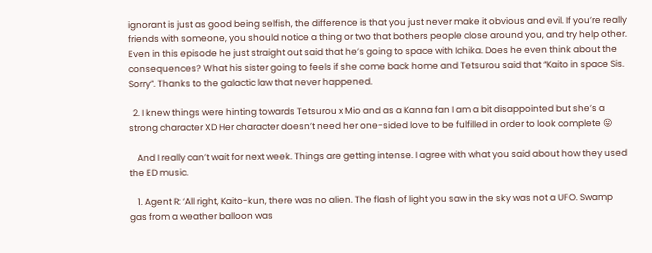ignorant is just as good being selfish, the difference is that you just never make it obvious and evil. If you’re really friends with someone, you should notice a thing or two that bothers people close around you, and try help other. Even in this episode he just straight out said that he’s going to space with Ichika. Does he even think about the consequences? What his sister going to feels if she come back home and Tetsurou said that “Kaito in space Sis. Sorry”. Thanks to the galactic law that never happened.

  2. I knew things were hinting towards Tetsurou x Mio and as a Kanna fan I am a bit disappointed but she’s a strong character XD Her character doesn’t need her one-sided love to be fulfilled in order to look complete 😛

    And I really can’t wait for next week. Things are getting intense. I agree with what you said about how they used the ED music.

    1. Agent R: ‘All right, Kaito-kun, there was no alien. The flash of light you saw in the sky was not a UFO. Swamp gas from a weather balloon was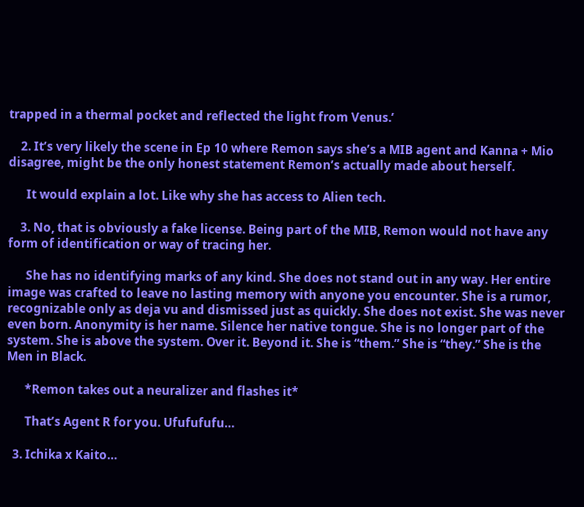trapped in a thermal pocket and reflected the light from Venus.’

    2. It’s very likely the scene in Ep 10 where Remon says she’s a MIB agent and Kanna + Mio disagree, might be the only honest statement Remon’s actually made about herself.

      It would explain a lot. Like why she has access to Alien tech.

    3. No, that is obviously a fake license. Being part of the MIB, Remon would not have any form of identification or way of tracing her.

      She has no identifying marks of any kind. She does not stand out in any way. Her entire image was crafted to leave no lasting memory with anyone you encounter. She is a rumor, recognizable only as deja vu and dismissed just as quickly. She does not exist. She was never even born. Anonymity is her name. Silence her native tongue. She is no longer part of the system. She is above the system. Over it. Beyond it. She is “them.” She is “they.” She is the Men in Black.

      *Remon takes out a neuralizer and flashes it*

      That’s Agent R for you. Ufufufufu…

  3. Ichika x Kaito…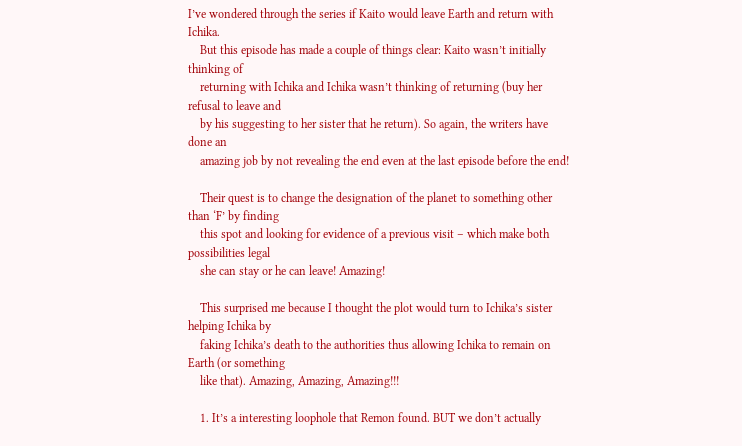I’ve wondered through the series if Kaito would leave Earth and return with Ichika.
    But this episode has made a couple of things clear: Kaito wasn’t initially thinking of
    returning with Ichika and Ichika wasn’t thinking of returning (buy her refusal to leave and
    by his suggesting to her sister that he return). So again, the writers have done an
    amazing job by not revealing the end even at the last episode before the end!

    Their quest is to change the designation of the planet to something other than ‘F’ by finding
    this spot and looking for evidence of a previous visit – which make both possibilities legal
    she can stay or he can leave! Amazing!

    This surprised me because I thought the plot would turn to Ichika’s sister helping Ichika by
    faking Ichika’s death to the authorities thus allowing Ichika to remain on Earth (or something
    like that). Amazing, Amazing, Amazing!!!

    1. It’s a interesting loophole that Remon found. BUT we don’t actually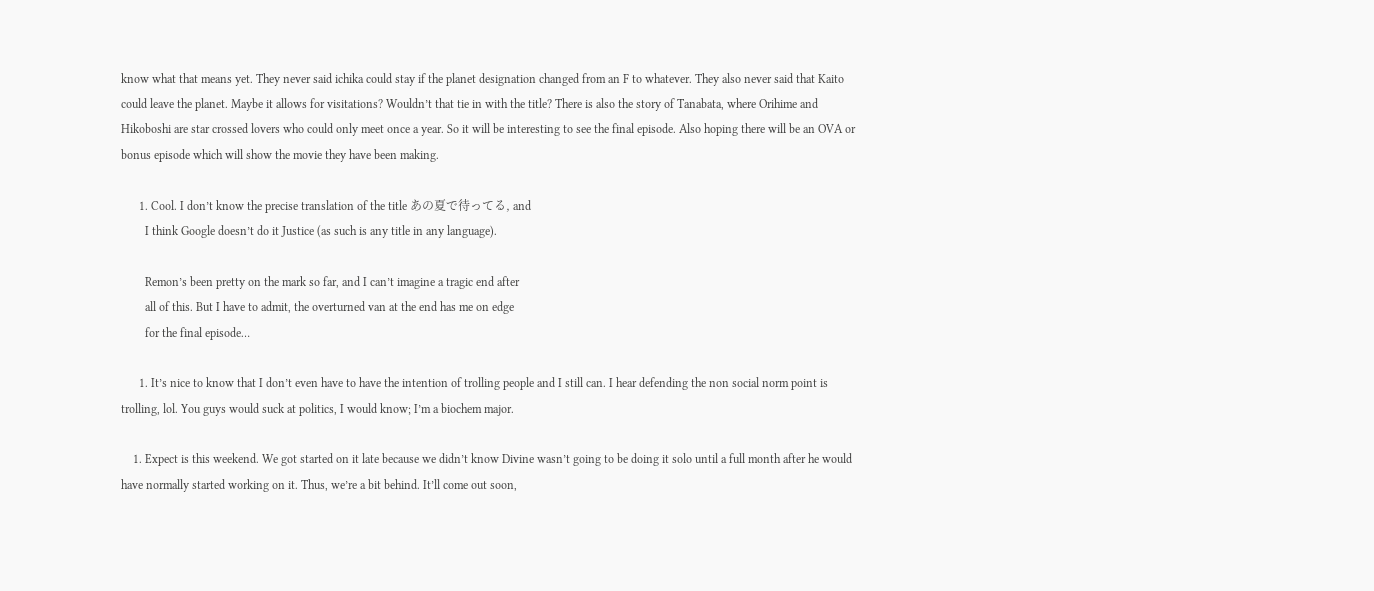know what that means yet. They never said ichika could stay if the planet designation changed from an F to whatever. They also never said that Kaito could leave the planet. Maybe it allows for visitations? Wouldn’t that tie in with the title? There is also the story of Tanabata, where Orihime and Hikoboshi are star crossed lovers who could only meet once a year. So it will be interesting to see the final episode. Also hoping there will be an OVA or bonus episode which will show the movie they have been making.

      1. Cool. I don’t know the precise translation of the title あの夏で待ってる, and
        I think Google doesn’t do it Justice (as such is any title in any language).

        Remon’s been pretty on the mark so far, and I can’t imagine a tragic end after
        all of this. But I have to admit, the overturned van at the end has me on edge
        for the final episode…

      1. It’s nice to know that I don’t even have to have the intention of trolling people and I still can. I hear defending the non social norm point is trolling, lol. You guys would suck at politics, I would know; I’m a biochem major.

    1. Expect is this weekend. We got started on it late because we didn’t know Divine wasn’t going to be doing it solo until a full month after he would have normally started working on it. Thus, we’re a bit behind. It’ll come out soon,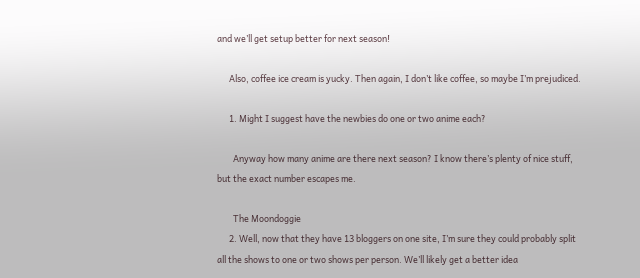and we’ll get setup better for next season!

      Also, coffee ice cream is yucky. Then again, I don’t like coffee, so maybe I’m prejudiced.

      1. Might I suggest have the newbies do one or two anime each?

        Anyway how many anime are there next season? I know there’s plenty of nice stuff, but the exact number escapes me.

        The Moondoggie
      2. Well, now that they have 13 bloggers on one site, I’m sure they could probably split all the shows to one or two shows per person. We’ll likely get a better idea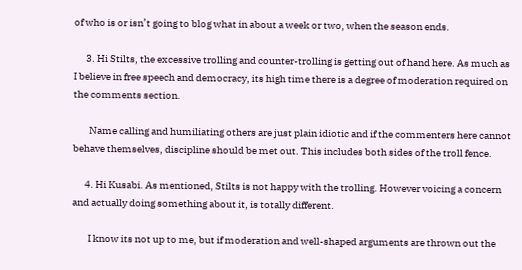of who is or isn’t going to blog what in about a week or two, when the season ends.

      3. Hi Stilts, the excessive trolling and counter-trolling is getting out of hand here. As much as I believe in free speech and democracy, its high time there is a degree of moderation required on the comments section.

        Name calling and humiliating others are just plain idiotic and if the commenters here cannot behave themselves, discipline should be met out. This includes both sides of the troll fence.

      4. Hi Kusabi. As mentioned, Stilts is not happy with the trolling. However voicing a concern and actually doing something about it, is totally different.

        I know its not up to me, but if moderation and well-shaped arguments are thrown out the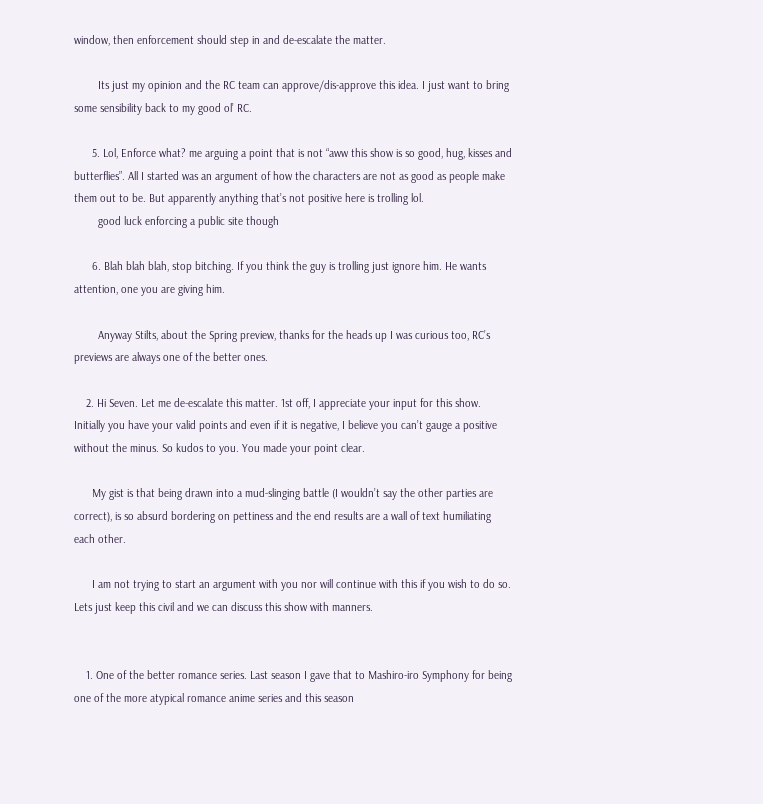window, then enforcement should step in and de-escalate the matter.

        Its just my opinion and the RC team can approve/dis-approve this idea. I just want to bring some sensibility back to my good ol’ RC.

      5. Lol, Enforce what? me arguing a point that is not “aww this show is so good, hug, kisses and butterflies”. All I started was an argument of how the characters are not as good as people make them out to be. But apparently anything that’s not positive here is trolling lol.
        good luck enforcing a public site though

      6. Blah blah blah, stop bitching. If you think the guy is trolling just ignore him. He wants attention, one you are giving him.

        Anyway Stilts, about the Spring preview, thanks for the heads up I was curious too, RC’s previews are always one of the better ones.

    2. Hi Seven. Let me de-escalate this matter. 1st off, I appreciate your input for this show. Initially you have your valid points and even if it is negative, I believe you can’t gauge a positive without the minus. So kudos to you. You made your point clear.

      My gist is that being drawn into a mud-slinging battle (I wouldn’t say the other parties are correct), is so absurd bordering on pettiness and the end results are a wall of text humiliating each other.

      I am not trying to start an argument with you nor will continue with this if you wish to do so. Lets just keep this civil and we can discuss this show with manners.


    1. One of the better romance series. Last season I gave that to Mashiro-iro Symphony for being one of the more atypical romance anime series and this season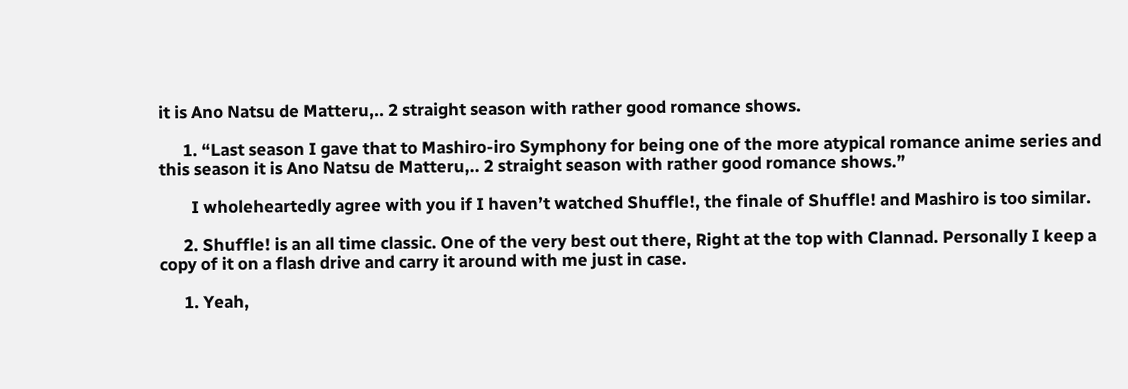it is Ano Natsu de Matteru,.. 2 straight season with rather good romance shows.

      1. “Last season I gave that to Mashiro-iro Symphony for being one of the more atypical romance anime series and this season it is Ano Natsu de Matteru,.. 2 straight season with rather good romance shows.”

        I wholeheartedly agree with you if I haven’t watched Shuffle!, the finale of Shuffle! and Mashiro is too similar.

      2. Shuffle! is an all time classic. One of the very best out there, Right at the top with Clannad. Personally I keep a copy of it on a flash drive and carry it around with me just in case.

      1. Yeah,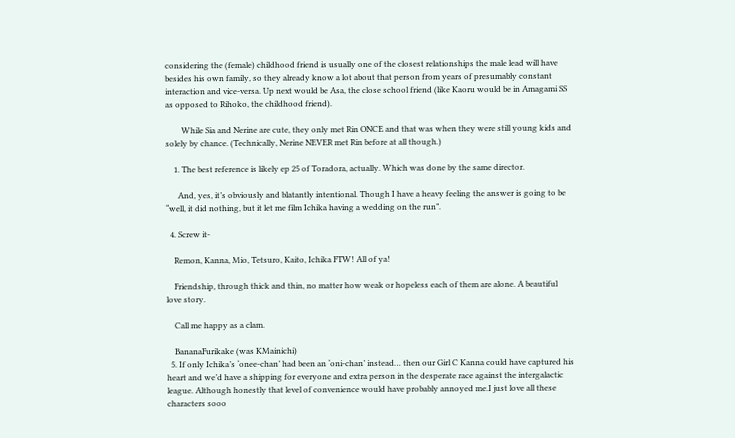considering the (female) childhood friend is usually one of the closest relationships the male lead will have besides his own family, so they already know a lot about that person from years of presumably constant interaction and vice-versa. Up next would be Asa, the close school friend (like Kaoru would be in Amagami SS as opposed to Rihoko, the childhood friend).

        While Sia and Nerine are cute, they only met Rin ONCE and that was when they were still young kids and solely by chance. (Technically, Nerine NEVER met Rin before at all though.)

    1. The best reference is likely ep 25 of Toradora, actually. Which was done by the same director.

      And, yes, it’s obviously and blatantly intentional. Though I have a heavy feeling the answer is going to be “well, it did nothing, but it let me film Ichika having a wedding on the run”.

  4. Screw it-

    Remon, Kanna, Mio, Tetsuro, Kaito, Ichika FTW! All of ya!

    Friendship, through thick and thin, no matter how weak or hopeless each of them are alone. A beautiful love story.

    Call me happy as a clam.

    BananaFurikake (was KMainichi)
  5. If only Ichika’s ‘onee-chan’ had been an ‘oni-chan’ instead… then our Girl C Kanna could have captured his heart and we’d have a shipping for everyone and extra person in the desperate race against the intergalactic league. Although honestly that level of convenience would have probably annoyed me.I just love all these characters sooo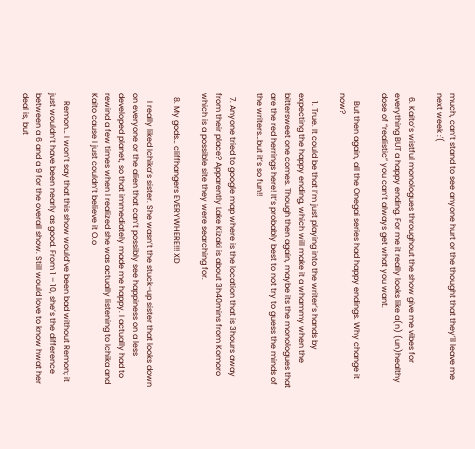much, can’t stand to see anyone hurt or the thought that they’ll leave me next week :'(

  6. Kaito’s wistful monologues throughout the show give me vibes for everything BUT a happy ending. For me it really looks like a(n) (un)healthy dose of “realistic” you can’t always get what you want.

    But then again, all the Onegai series had happy endings. Why change it now?

    1. True. It could be that I’m just playing into the writer’s hands by expecting the happy ending, which will make it a whammy when the bittersweet one comes. Though then again, maybe its the monologues that are the red herrings here! It’s probably best to not try to guess the minds of the writers…but it’s so fun!!

  7. Anyone tried to google map where is the location that is 3hours away from their place? Apparently Lake Kizaki is about 3h40mins from Komoro which is a possible site they were searching for.

  8. My gods… cliffhangers EVERYWHERE!!! XD

    I really liked Ichika’s sister. She wasn’t the stuck-up sister that looks down on everyone or the alien that can’t possibly see happiness on a less developed planet, so that immediately made me happy. I actually had to rewind a few times when I realized she was actually listening to Ichika and Kaito cause I just couldn’t believe it O.o

    Remon… I won’t say that this show would’ve been bad without Remon; it just wouldn’t have been nearly as good. From 1 – 10, she’s the difference between a 6 and a 9 for the overall show. Still would love to know hwat her deal is, but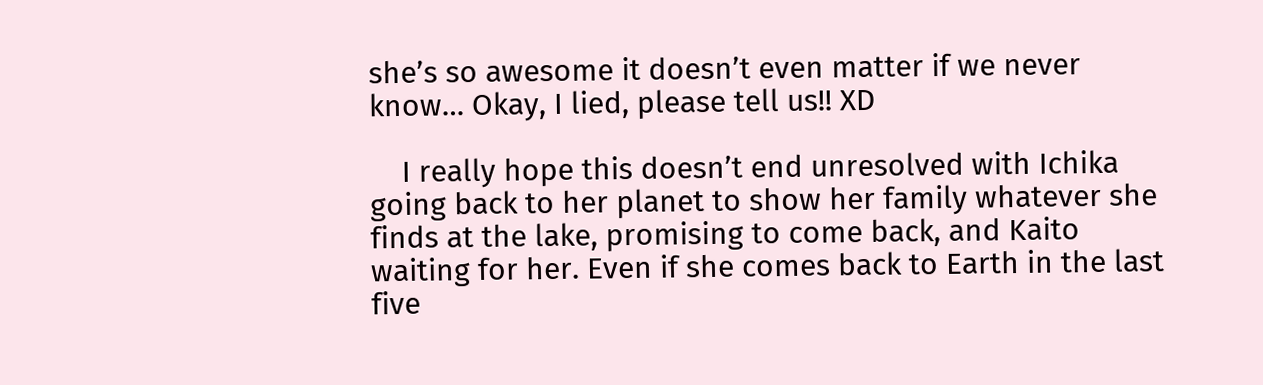she’s so awesome it doesn’t even matter if we never know… Okay, I lied, please tell us!! XD

    I really hope this doesn’t end unresolved with Ichika going back to her planet to show her family whatever she finds at the lake, promising to come back, and Kaito waiting for her. Even if she comes back to Earth in the last five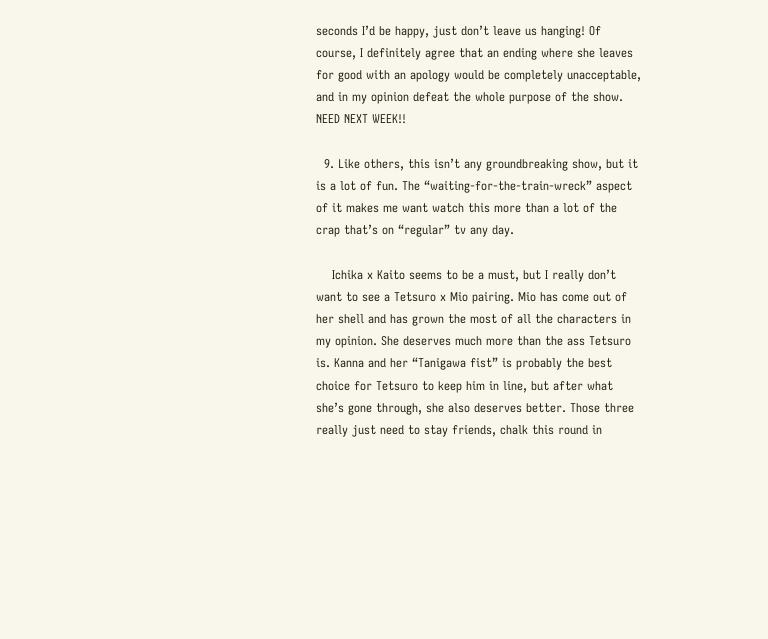seconds I’d be happy, just don’t leave us hanging! Of course, I definitely agree that an ending where she leaves for good with an apology would be completely unacceptable, and in my opinion defeat the whole purpose of the show. NEED NEXT WEEK!!

  9. Like others, this isn’t any groundbreaking show, but it is a lot of fun. The “waiting-for-the-train-wreck” aspect of it makes me want watch this more than a lot of the crap that’s on “regular” tv any day.

    Ichika x Kaito seems to be a must, but I really don’t want to see a Tetsuro x Mio pairing. Mio has come out of her shell and has grown the most of all the characters in my opinion. She deserves much more than the ass Tetsuro is. Kanna and her “Tanigawa fist” is probably the best choice for Tetsuro to keep him in line, but after what she’s gone through, she also deserves better. Those three really just need to stay friends, chalk this round in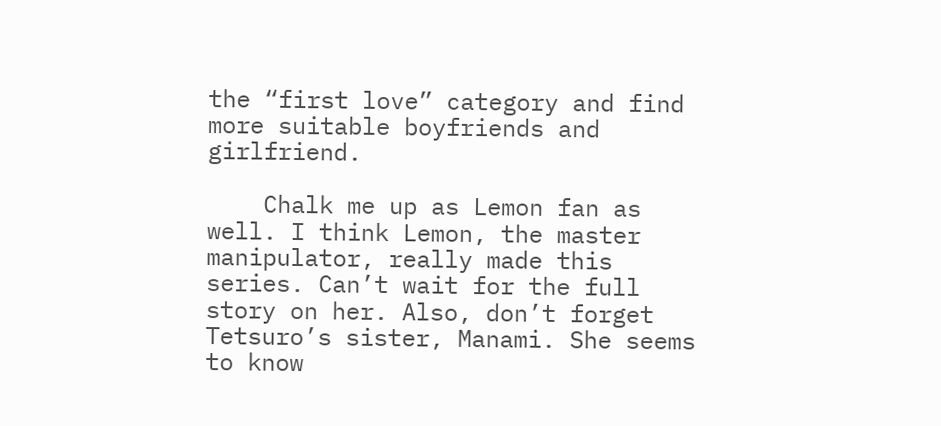the “first love” category and find more suitable boyfriends and girlfriend.

    Chalk me up as Lemon fan as well. I think Lemon, the master manipulator, really made this series. Can’t wait for the full story on her. Also, don’t forget Tetsuro’s sister, Manami. She seems to know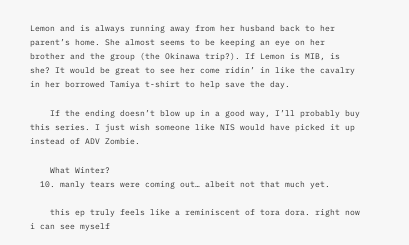Lemon and is always running away from her husband back to her parent’s home. She almost seems to be keeping an eye on her brother and the group (the Okinawa trip?). If Lemon is MIB, is she? It would be great to see her come ridin’ in like the cavalry in her borrowed Tamiya t-shirt to help save the day.

    If the ending doesn’t blow up in a good way, I’ll probably buy this series. I just wish someone like NIS would have picked it up instead of ADV Zombie.

    What Winter?
  10. manly tears were coming out… albeit not that much yet.

    this ep truly feels like a reminiscent of tora dora. right now i can see myself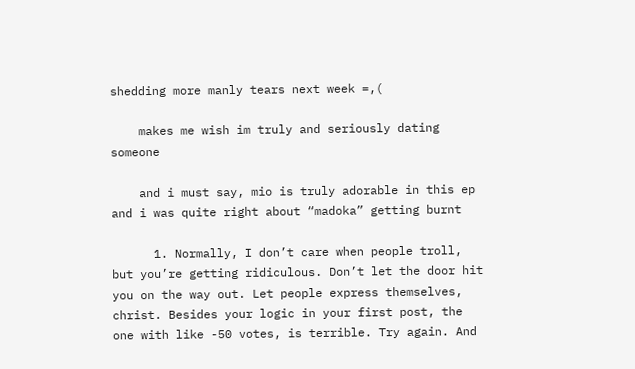shedding more manly tears next week =,(

    makes me wish im truly and seriously dating someone

    and i must say, mio is truly adorable in this ep and i was quite right about “madoka” getting burnt

      1. Normally, I don’t care when people troll, but you’re getting ridiculous. Don’t let the door hit you on the way out. Let people express themselves, christ. Besides your logic in your first post, the one with like -50 votes, is terrible. Try again. And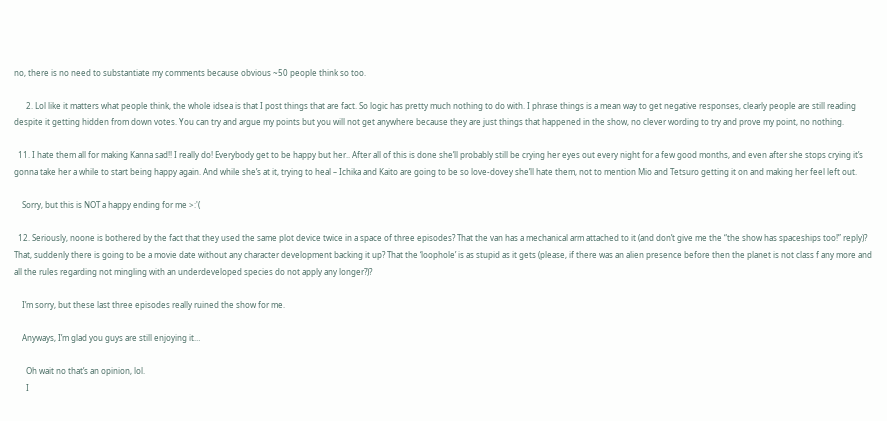no, there is no need to substantiate my comments because obvious ~50 people think so too.

      2. Lol like it matters what people think, the whole idsea is that I post things that are fact. So logic has pretty much nothing to do with. I phrase things is a mean way to get negative responses, clearly people are still reading despite it getting hidden from down votes. You can try and argue my points but you will not get anywhere because they are just things that happened in the show, no clever wording to try and prove my point, no nothing.

  11. I hate them all for making Kanna sad!! I really do! Everybody get to be happy but her.. After all of this is done she’ll probably still be crying her eyes out every night for a few good months, and even after she stops crying it’s gonna take her a while to start being happy again. And while she’s at it, trying to heal – Ichika and Kaito are going to be so love-dovey she’ll hate them, not to mention Mio and Tetsuro getting it on and making her feel left out.

    Sorry, but this is NOT a happy ending for me >:'(

  12. Seriously, noone is bothered by the fact that they used the same plot device twice in a space of three episodes? That the van has a mechanical arm attached to it (and don’t give me the “the show has spaceships too!” reply)? That, suddenly there is going to be a movie date without any character development backing it up? That the ‘loophole’ is as stupid as it gets (please, if there was an alien presence before then the planet is not class f any more and all the rules regarding not mingling with an underdeveloped species do not apply any longer?)?

    I’m sorry, but these last three episodes really ruined the show for me.

    Anyways, I’m glad you guys are still enjoying it…

      Oh wait no that’s an opinion, lol.
      I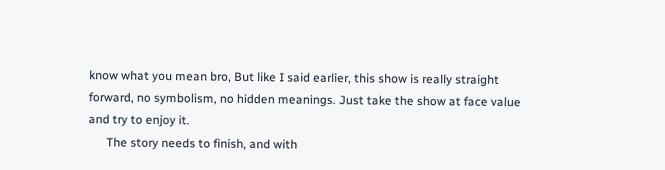know what you mean bro, But like I said earlier, this show is really straight forward, no symbolism, no hidden meanings. Just take the show at face value and try to enjoy it.
      The story needs to finish, and with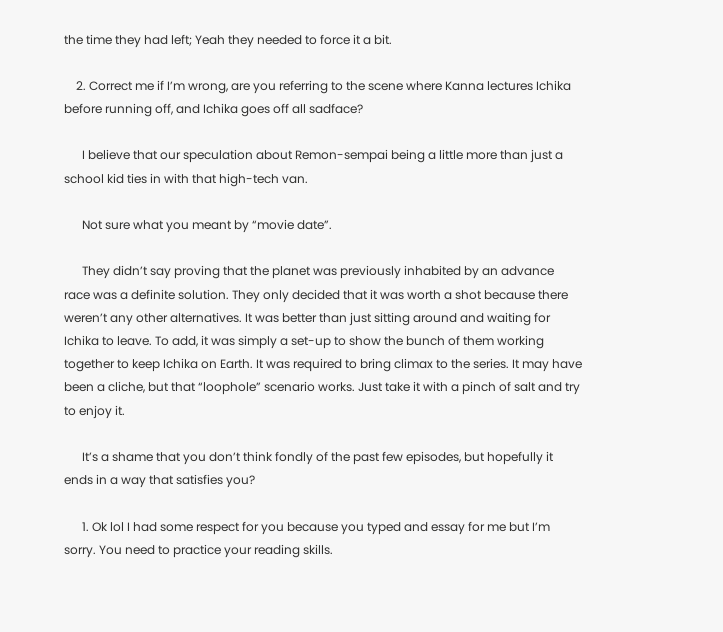the time they had left; Yeah they needed to force it a bit.

    2. Correct me if I’m wrong, are you referring to the scene where Kanna lectures Ichika before running off, and Ichika goes off all sadface?

      I believe that our speculation about Remon-sempai being a little more than just a school kid ties in with that high-tech van.

      Not sure what you meant by “movie date”.

      They didn’t say proving that the planet was previously inhabited by an advance race was a definite solution. They only decided that it was worth a shot because there weren’t any other alternatives. It was better than just sitting around and waiting for Ichika to leave. To add, it was simply a set-up to show the bunch of them working together to keep Ichika on Earth. It was required to bring climax to the series. It may have been a cliche, but that “loophole” scenario works. Just take it with a pinch of salt and try to enjoy it.

      It’s a shame that you don’t think fondly of the past few episodes, but hopefully it ends in a way that satisfies you?

      1. Ok lol I had some respect for you because you typed and essay for me but I’m sorry. You need to practice your reading skills.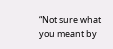“Not sure what you meant by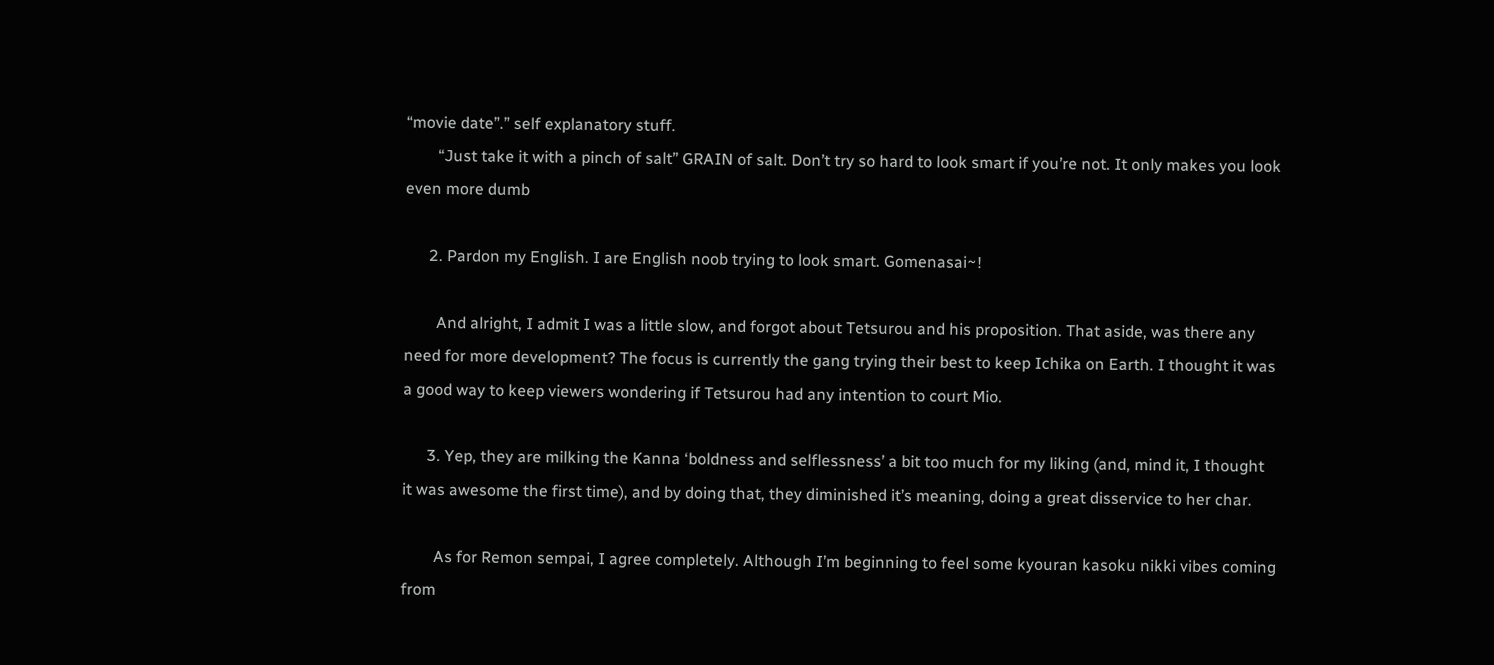“movie date”.” self explanatory stuff.
        “Just take it with a pinch of salt” GRAIN of salt. Don’t try so hard to look smart if you’re not. It only makes you look even more dumb

      2. Pardon my English. I are English noob trying to look smart. Gomenasai~!

        And alright, I admit I was a little slow, and forgot about Tetsurou and his proposition. That aside, was there any need for more development? The focus is currently the gang trying their best to keep Ichika on Earth. I thought it was a good way to keep viewers wondering if Tetsurou had any intention to court Mio.

      3. Yep, they are milking the Kanna ‘boldness and selflessness’ a bit too much for my liking (and, mind it, I thought it was awesome the first time), and by doing that, they diminished it’s meaning, doing a great disservice to her char.

        As for Remon sempai, I agree completely. Although I’m beginning to feel some kyouran kasoku nikki vibes coming from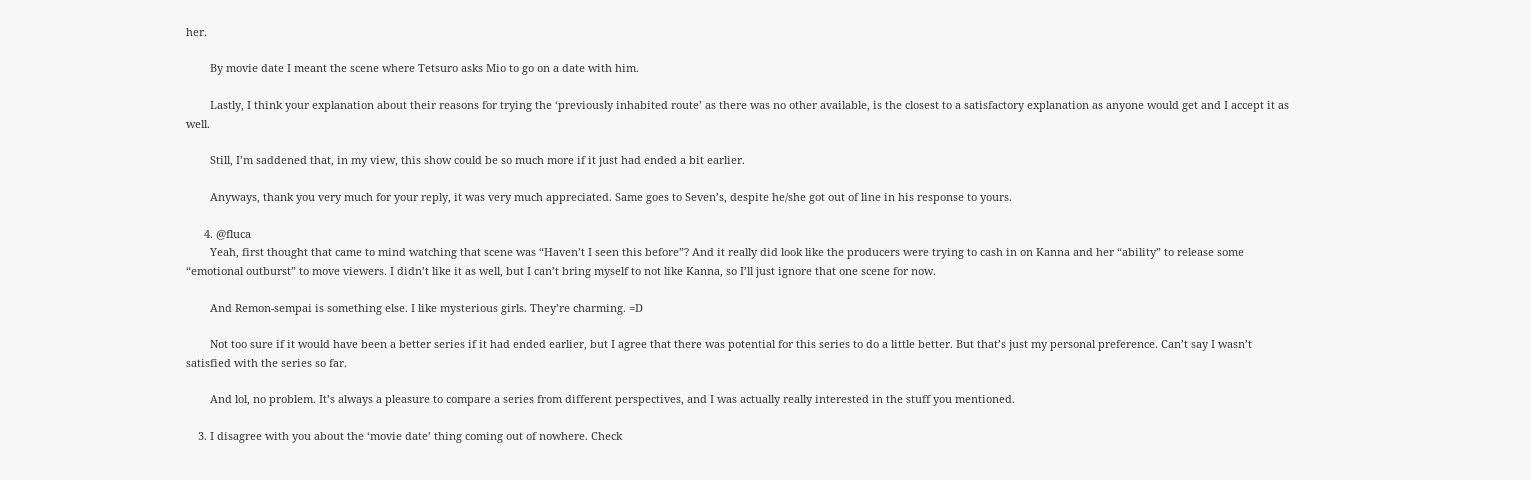her.

        By movie date I meant the scene where Tetsuro asks Mio to go on a date with him.

        Lastly, I think your explanation about their reasons for trying the ‘previously inhabited route’ as there was no other available, is the closest to a satisfactory explanation as anyone would get and I accept it as well.

        Still, I’m saddened that, in my view, this show could be so much more if it just had ended a bit earlier.

        Anyways, thank you very much for your reply, it was very much appreciated. Same goes to Seven’s, despite he/she got out of line in his response to yours.

      4. @fluca
        Yeah, first thought that came to mind watching that scene was “Haven’t I seen this before”? And it really did look like the producers were trying to cash in on Kanna and her “ability” to release some “emotional outburst” to move viewers. I didn’t like it as well, but I can’t bring myself to not like Kanna, so I’ll just ignore that one scene for now.

        And Remon-sempai is something else. I like mysterious girls. They’re charming. =D

        Not too sure if it would have been a better series if it had ended earlier, but I agree that there was potential for this series to do a little better. But that’s just my personal preference. Can’t say I wasn’t satisfied with the series so far.

        And lol, no problem. It’s always a pleasure to compare a series from different perspectives, and I was actually really interested in the stuff you mentioned.

    3. I disagree with you about the ‘movie date’ thing coming out of nowhere. Check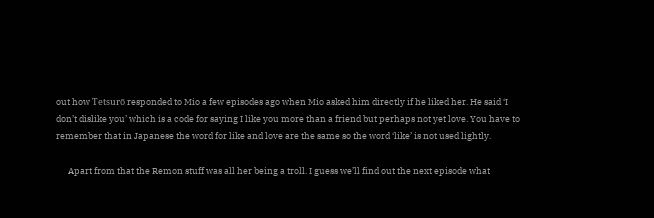out how Tetsurō responded to Mio a few episodes ago when Mio asked him directly if he liked her. He said ‘I don’t dislike you’ which is a code for saying I like you more than a friend but perhaps not yet love. You have to remember that in Japanese the word for like and love are the same so the word ‘like’ is not used lightly.

      Apart from that the Remon stuff was all her being a troll. I guess we’ll find out the next episode what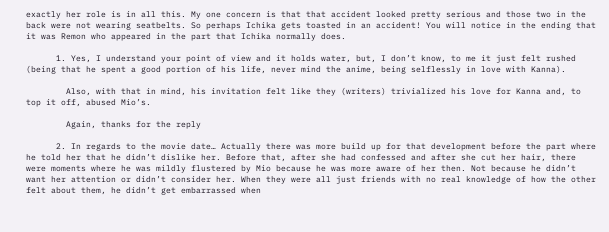exactly her role is in all this. My one concern is that that accident looked pretty serious and those two in the back were not wearing seatbelts. So perhaps Ichika gets toasted in an accident! You will notice in the ending that it was Remon who appeared in the part that Ichika normally does.

      1. Yes, I understand your point of view and it holds water, but, I don’t know, to me it just felt rushed (being that he spent a good portion of his life, never mind the anime, being selflessly in love with Kanna).

        Also, with that in mind, his invitation felt like they (writers) trivialized his love for Kanna and, to top it off, abused Mio’s.

        Again, thanks for the reply

      2. In regards to the movie date… Actually there was more build up for that development before the part where he told her that he didn’t dislike her. Before that, after she had confessed and after she cut her hair, there were moments where he was mildly flustered by Mio because he was more aware of her then. Not because he didn’t want her attention or didn’t consider her. When they were all just friends with no real knowledge of how the other felt about them, he didn’t get embarrassed when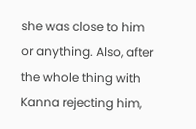she was close to him or anything. Also, after the whole thing with Kanna rejecting him,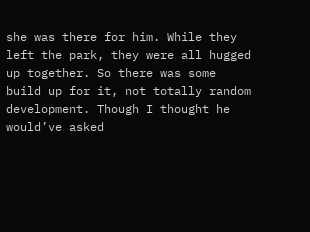she was there for him. While they left the park, they were all hugged up together. So there was some build up for it, not totally random development. Though I thought he would’ve asked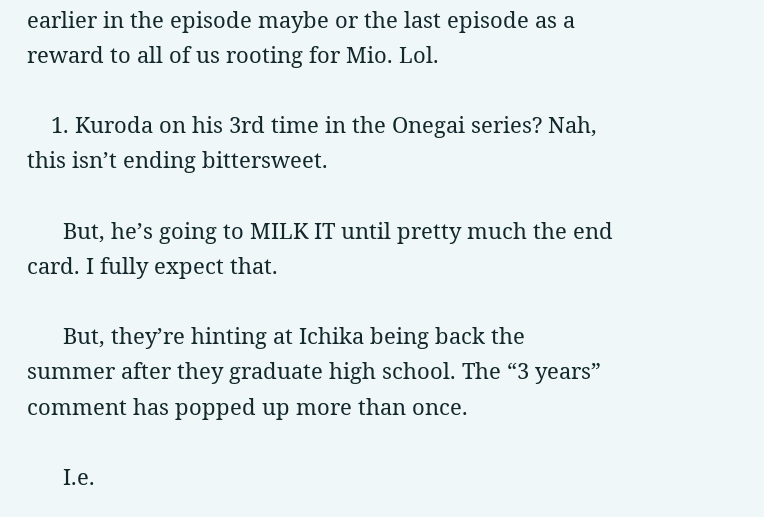earlier in the episode maybe or the last episode as a reward to all of us rooting for Mio. Lol.

    1. Kuroda on his 3rd time in the Onegai series? Nah, this isn’t ending bittersweet.

      But, he’s going to MILK IT until pretty much the end card. I fully expect that.

      But, they’re hinting at Ichika being back the summer after they graduate high school. The “3 years” comment has popped up more than once.

      I.e.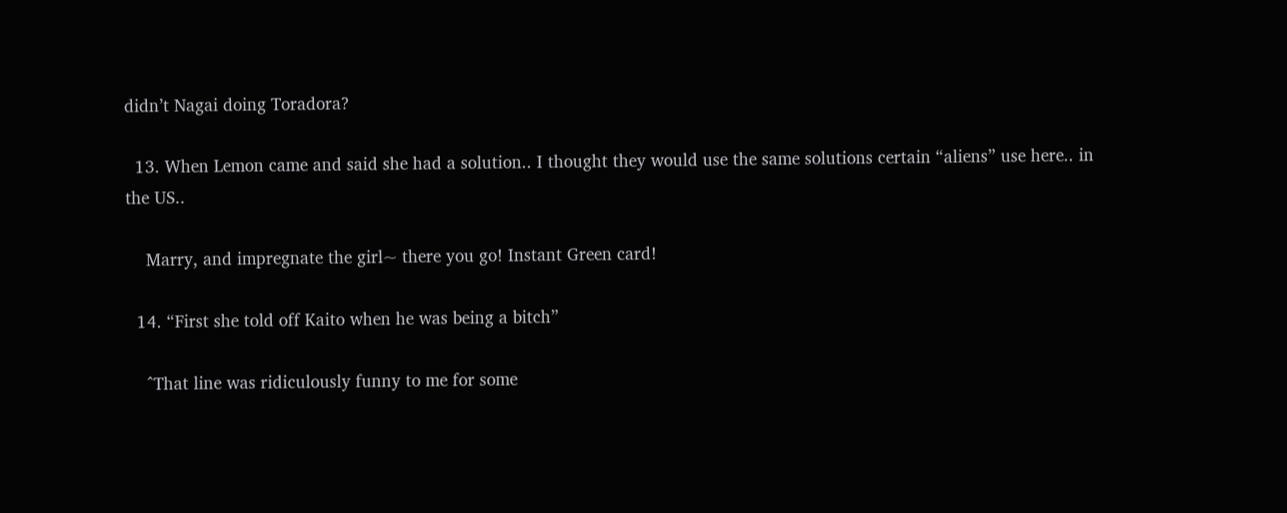didn’t Nagai doing Toradora?

  13. When Lemon came and said she had a solution.. I thought they would use the same solutions certain “aliens” use here.. in the US..

    Marry, and impregnate the girl~ there you go! Instant Green card!

  14. “First she told off Kaito when he was being a bitch”

    ^That line was ridiculously funny to me for some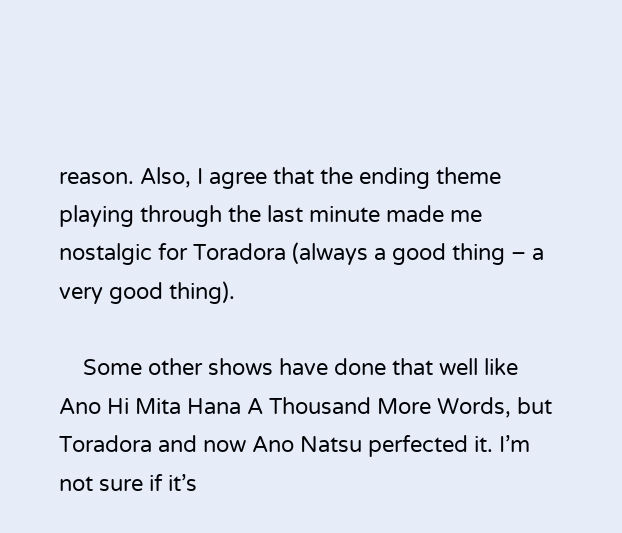reason. Also, I agree that the ending theme playing through the last minute made me nostalgic for Toradora (always a good thing – a very good thing).

    Some other shows have done that well like Ano Hi Mita Hana A Thousand More Words, but Toradora and now Ano Natsu perfected it. I’m not sure if it’s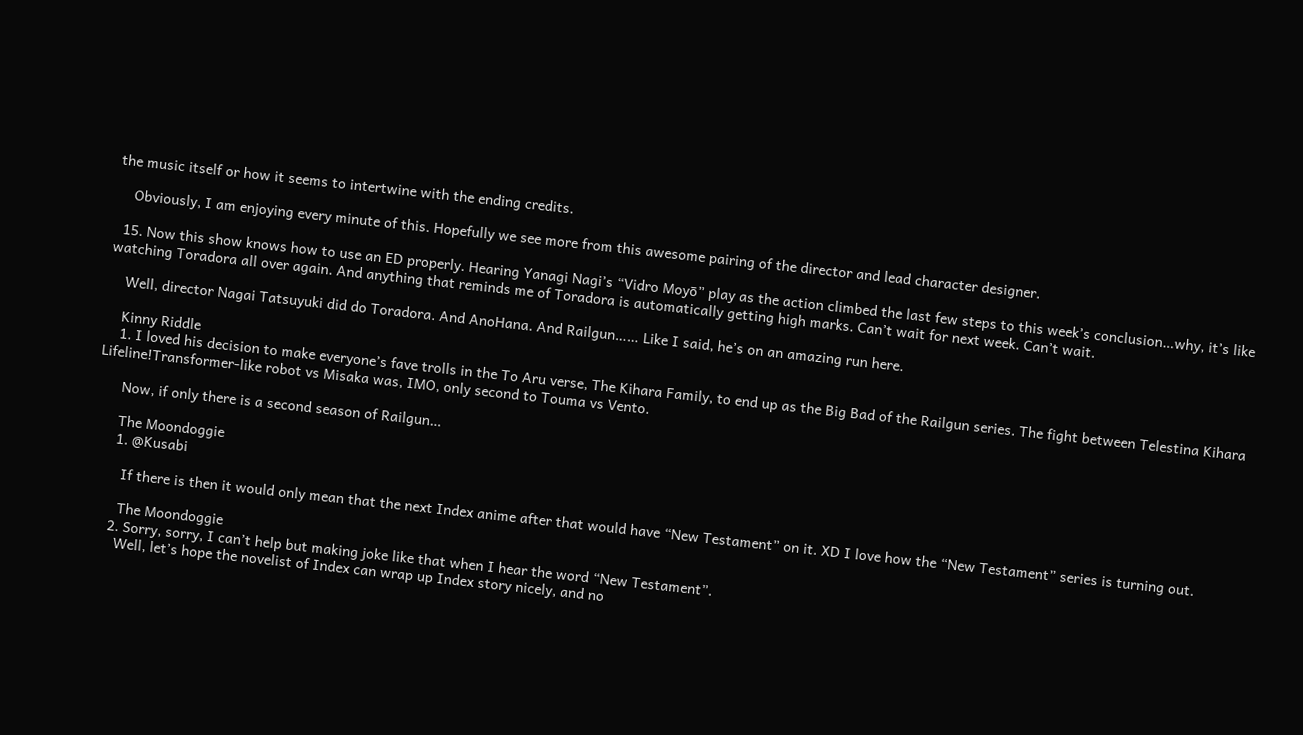the music itself or how it seems to intertwine with the ending credits.

    Obviously, I am enjoying every minute of this. Hopefully we see more from this awesome pairing of the director and lead character designer.

  15. Now this show knows how to use an ED properly. Hearing Yanagi Nagi’s “Vidro Moyō” play as the action climbed the last few steps to this week’s conclusion…why, it’s like watching Toradora all over again. And anything that reminds me of Toradora is automatically getting high marks. Can’t wait for next week. Can’t wait.

    Well, director Nagai Tatsuyuki did do Toradora. And AnoHana. And Railgun…… Like I said, he’s on an amazing run here.

    Kinny Riddle
    1. I loved his decision to make everyone’s fave trolls in the To Aru verse, The Kihara Family, to end up as the Big Bad of the Railgun series. The fight between Telestina Kihara Lifeline!Transformer-like robot vs Misaka was, IMO, only second to Touma vs Vento.

      Now, if only there is a second season of Railgun…

      The Moondoggie
      1. @Kusabi

        If there is then it would only mean that the next Index anime after that would have “New Testament” on it. XD I love how the “New Testament” series is turning out.

        The Moondoggie
      2. Sorry, sorry, I can’t help but making joke like that when I hear the word “New Testament”.
        Well, let’s hope the novelist of Index can wrap up Index story nicely, and no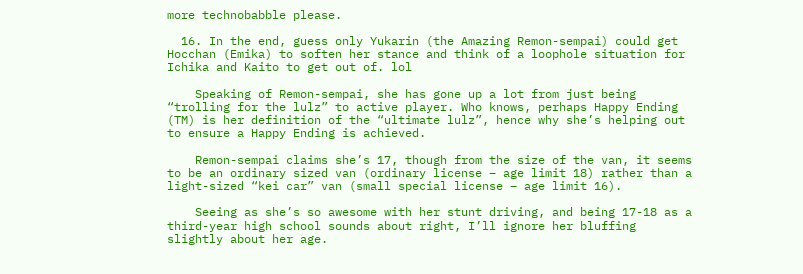more technobabble please.

  16. In the end, guess only Yukarin (the Amazing Remon-sempai) could get Hocchan (Emika) to soften her stance and think of a loophole situation for Ichika and Kaito to get out of. lol

    Speaking of Remon-sempai, she has gone up a lot from just being “trolling for the lulz” to active player. Who knows, perhaps Happy Ending (TM) is her definition of the “ultimate lulz”, hence why she’s helping out to ensure a Happy Ending is achieved.

    Remon-sempai claims she’s 17, though from the size of the van, it seems to be an ordinary sized van (ordinary license – age limit 18) rather than a light-sized “kei car” van (small special license – age limit 16).

    Seeing as she’s so awesome with her stunt driving, and being 17-18 as a third-year high school sounds about right, I’ll ignore her bluffing slightly about her age.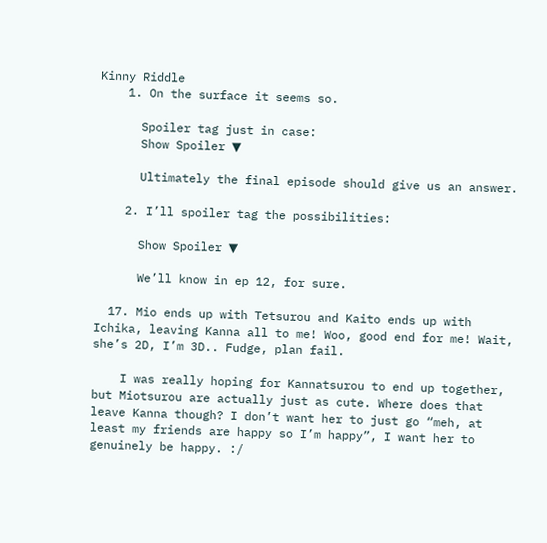Kinny Riddle
    1. On the surface it seems so.

      Spoiler tag just in case:
      Show Spoiler ▼

      Ultimately the final episode should give us an answer.

    2. I’ll spoiler tag the possibilities:

      Show Spoiler ▼

      We’ll know in ep 12, for sure.

  17. Mio ends up with Tetsurou and Kaito ends up with Ichika, leaving Kanna all to me! Woo, good end for me! Wait, she’s 2D, I’m 3D.. Fudge, plan fail.

    I was really hoping for Kannatsurou to end up together, but Miotsurou are actually just as cute. Where does that leave Kanna though? I don’t want her to just go “meh, at least my friends are happy so I’m happy”, I want her to genuinely be happy. :/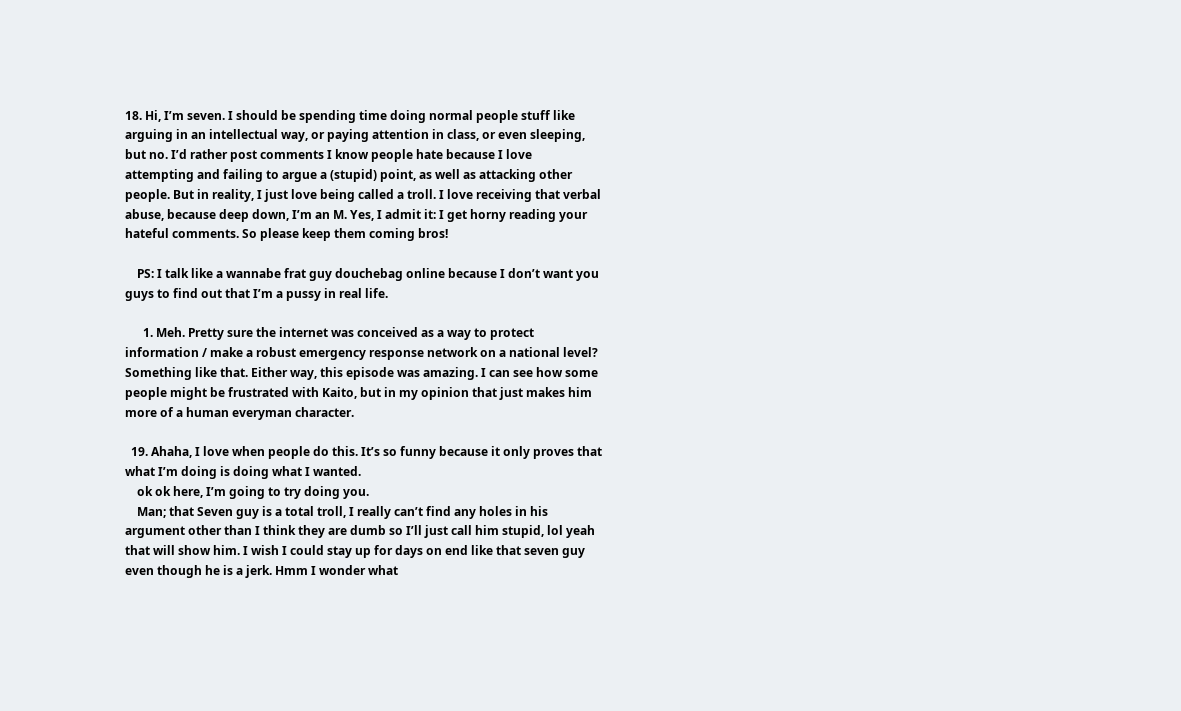18. Hi, I’m seven. I should be spending time doing normal people stuff like arguing in an intellectual way, or paying attention in class, or even sleeping, but no. I’d rather post comments I know people hate because I love attempting and failing to argue a (stupid) point, as well as attacking other people. But in reality, I just love being called a troll. I love receiving that verbal abuse, because deep down, I’m an M. Yes, I admit it: I get horny reading your hateful comments. So please keep them coming bros!

    PS: I talk like a wannabe frat guy douchebag online because I don’t want you guys to find out that I’m a pussy in real life.

      1. Meh. Pretty sure the internet was conceived as a way to protect information / make a robust emergency response network on a national level? Something like that. Either way, this episode was amazing. I can see how some people might be frustrated with Kaito, but in my opinion that just makes him more of a human everyman character.

  19. Ahaha, I love when people do this. It’s so funny because it only proves that what I’m doing is doing what I wanted.
    ok ok here, I’m going to try doing you.
    Man; that Seven guy is a total troll, I really can’t find any holes in his argument other than I think they are dumb so I’ll just call him stupid, lol yeah that will show him. I wish I could stay up for days on end like that seven guy even though he is a jerk. Hmm I wonder what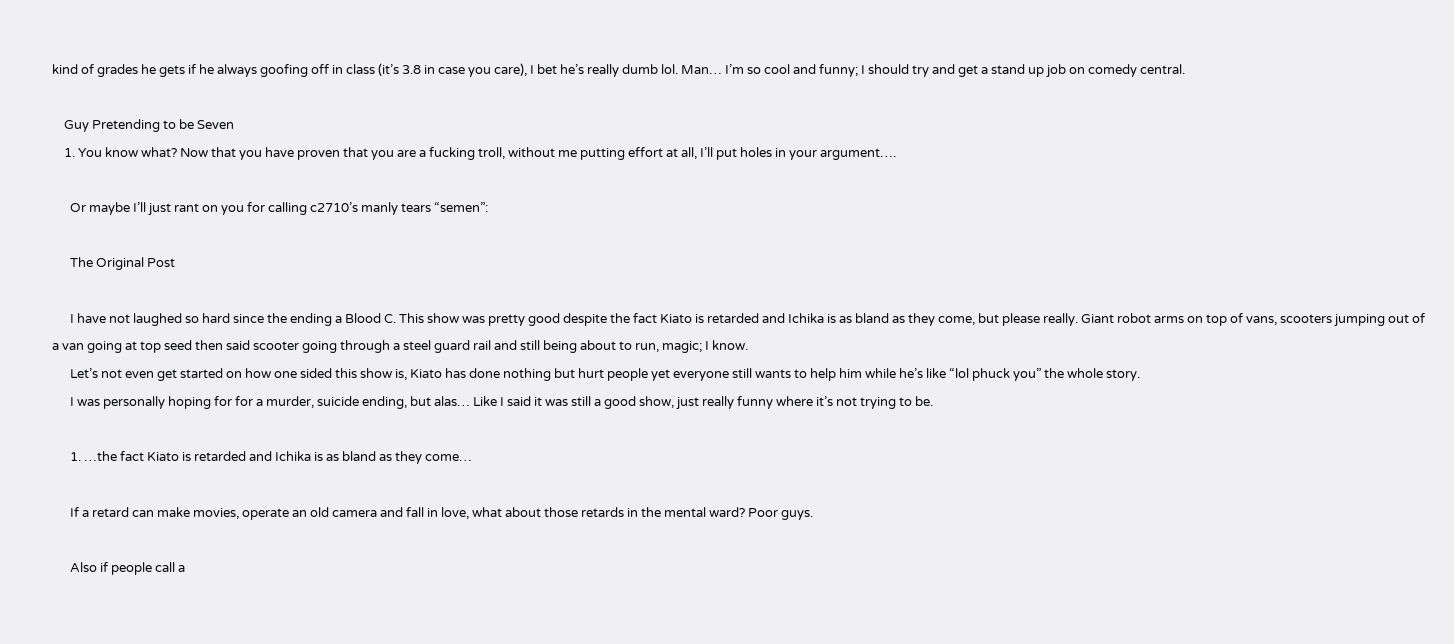kind of grades he gets if he always goofing off in class (it’s 3.8 in case you care), I bet he’s really dumb lol. Man… I’m so cool and funny; I should try and get a stand up job on comedy central.

    Guy Pretending to be Seven
    1. You know what? Now that you have proven that you are a fucking troll, without me putting effort at all, I’ll put holes in your argument….

      Or maybe I’ll just rant on you for calling c2710’s manly tears “semen”:

      The Original Post

      I have not laughed so hard since the ending a Blood C. This show was pretty good despite the fact Kiato is retarded and Ichika is as bland as they come, but please really. Giant robot arms on top of vans, scooters jumping out of a van going at top seed then said scooter going through a steel guard rail and still being about to run, magic; I know.
      Let’s not even get started on how one sided this show is, Kiato has done nothing but hurt people yet everyone still wants to help him while he’s like “lol phuck you” the whole story.
      I was personally hoping for for a murder, suicide ending, but alas… Like I said it was still a good show, just really funny where it’s not trying to be.

      1. …the fact Kiato is retarded and Ichika is as bland as they come…

      If a retard can make movies, operate an old camera and fall in love, what about those retards in the mental ward? Poor guys.

      Also if people call a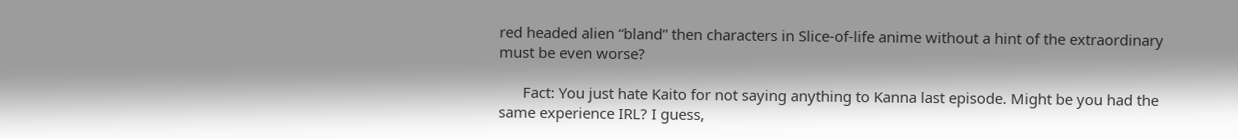red headed alien “bland” then characters in Slice-of-life anime without a hint of the extraordinary must be even worse?

      Fact: You just hate Kaito for not saying anything to Kanna last episode. Might be you had the same experience IRL? I guess,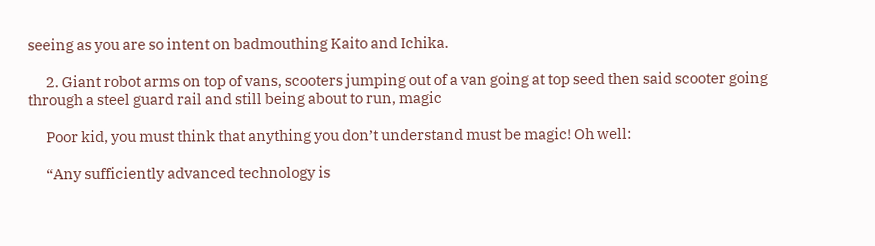seeing as you are so intent on badmouthing Kaito and Ichika.

      2. Giant robot arms on top of vans, scooters jumping out of a van going at top seed then said scooter going through a steel guard rail and still being about to run, magic

      Poor kid, you must think that anything you don’t understand must be magic! Oh well:

      “Any sufficiently advanced technology is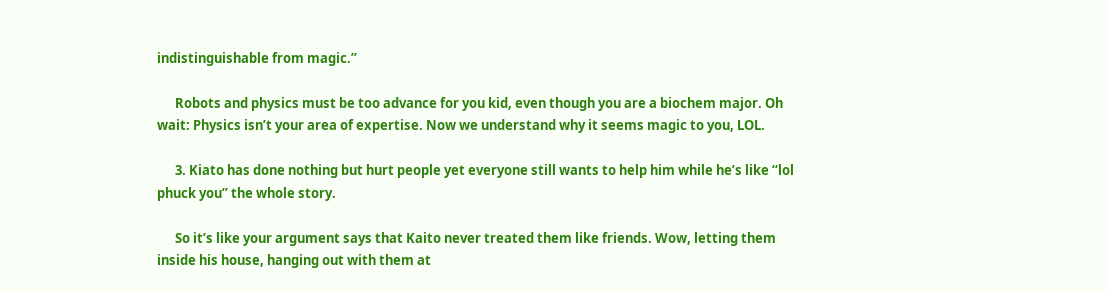indistinguishable from magic.”

      Robots and physics must be too advance for you kid, even though you are a biochem major. Oh wait: Physics isn’t your area of expertise. Now we understand why it seems magic to you, LOL.

      3. Kiato has done nothing but hurt people yet everyone still wants to help him while he’s like “lol phuck you” the whole story.

      So it’s like your argument says that Kaito never treated them like friends. Wow, letting them inside his house, hanging out with them at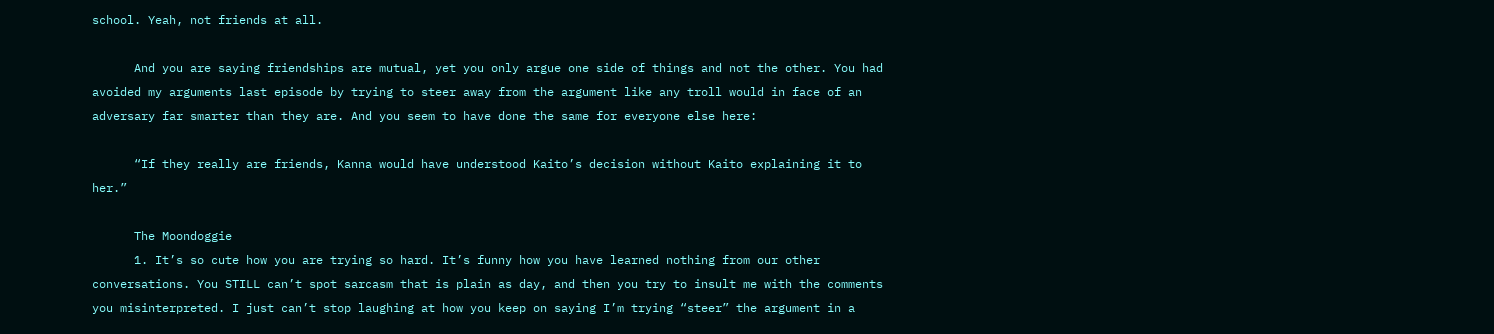school. Yeah, not friends at all.

      And you are saying friendships are mutual, yet you only argue one side of things and not the other. You had avoided my arguments last episode by trying to steer away from the argument like any troll would in face of an adversary far smarter than they are. And you seem to have done the same for everyone else here:

      “If they really are friends, Kanna would have understood Kaito’s decision without Kaito explaining it to her.”

      The Moondoggie
      1. It’s so cute how you are trying so hard. It’s funny how you have learned nothing from our other conversations. You STILL can’t spot sarcasm that is plain as day, and then you try to insult me with the comments you misinterpreted. I just can’t stop laughing at how you keep on saying I’m trying “steer” the argument in a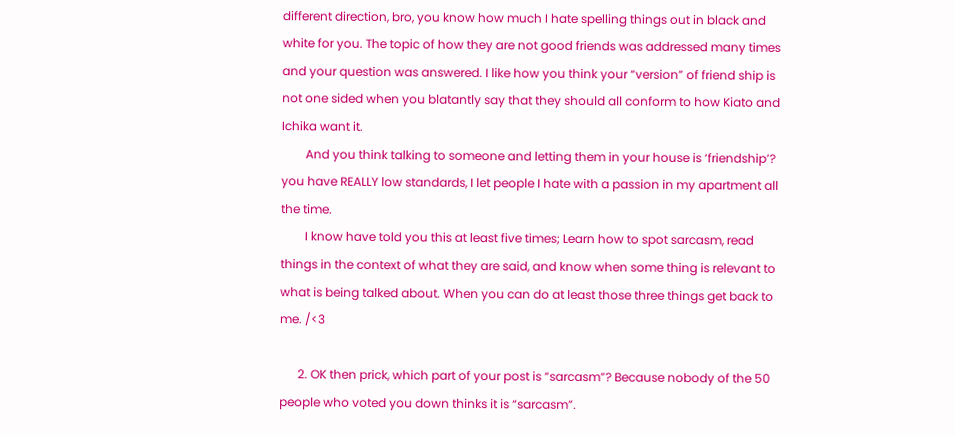different direction, bro, you know how much I hate spelling things out in black and white for you. The topic of how they are not good friends was addressed many times and your question was answered. I like how you think your “version” of friend ship is not one sided when you blatantly say that they should all conform to how Kiato and Ichika want it.
        And you think talking to someone and letting them in your house is ‘friendship’? you have REALLY low standards, I let people I hate with a passion in my apartment all the time.
        I know have told you this at least five times; Learn how to spot sarcasm, read things in the context of what they are said, and know when some thing is relevant to what is being talked about. When you can do at least those three things get back to me. /<3

      2. OK then prick, which part of your post is “sarcasm”? Because nobody of the 50 people who voted you down thinks it is “sarcasm”.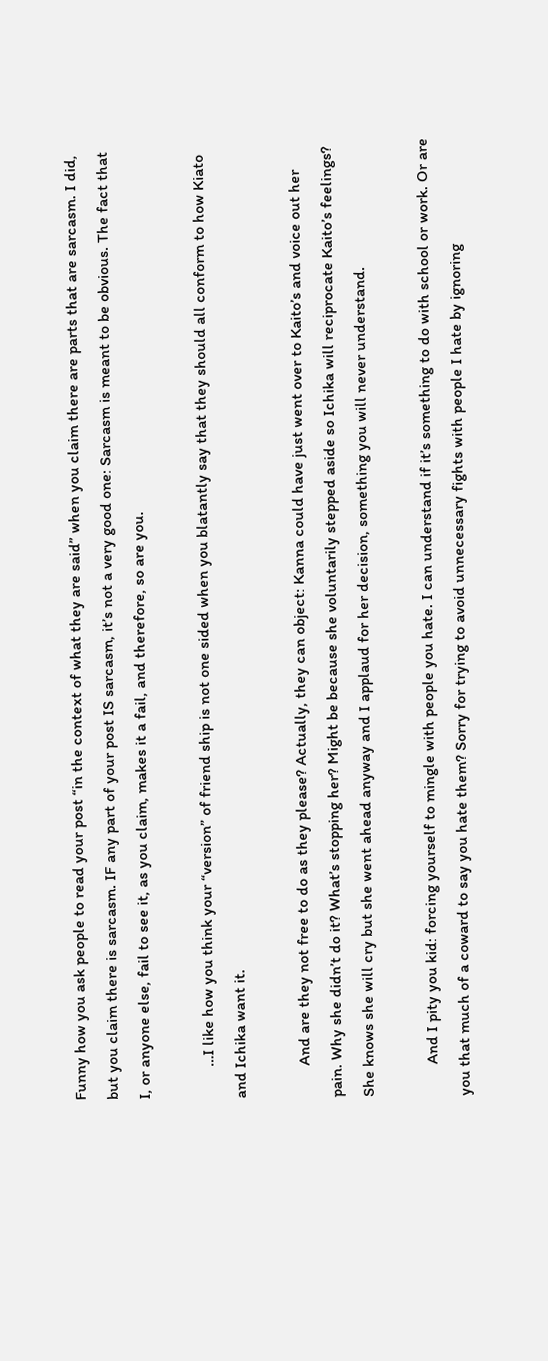Funny how you ask people to read your post “in the context of what they are said” when you claim there are parts that are sarcasm. I did, but you claim there is sarcasm. IF any part of your post IS sarcasm, it’s not a very good one: Sarcasm is meant to be obvious. The fact that I, or anyone else, fail to see it, as you claim, makes it a fail, and therefore, so are you.

        …I like how you think your “version” of friend ship is not one sided when you blatantly say that they should all conform to how Kiato and Ichika want it.

        And are they not free to do as they please? Actually, they can object: Kanna could have just went over to Kaito’s and voice out her pain. Why she didn’t do it? What’s stopping her? Might be because she voluntarily stepped aside so Ichika will reciprocate Kaito’s feelings? She knows she will cry but she went ahead anyway and I applaud for her decision, something you will never understand.

        And I pity you kid: forcing yourself to mingle with people you hate. I can understand if it’s something to do with school or work. Or are you that much of a coward to say you hate them? Sorry for trying to avoid unnecessary fights with people I hate by ignoring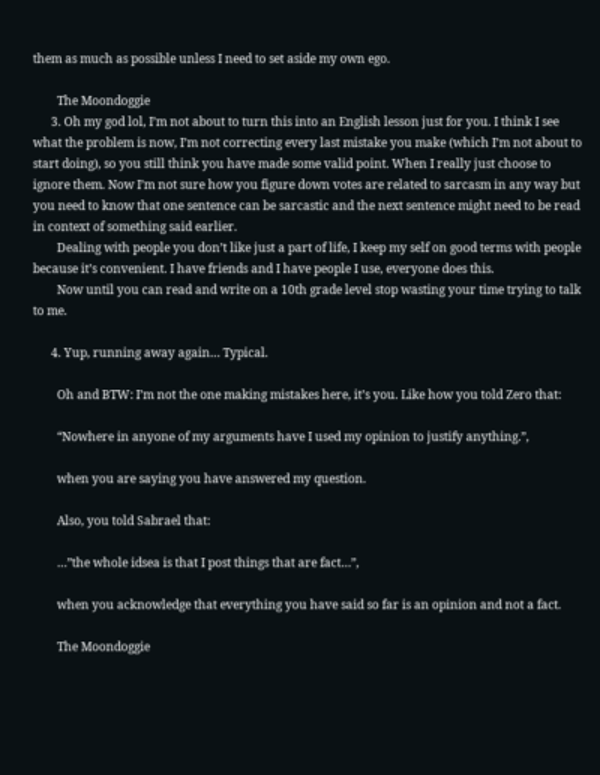them as much as possible unless I need to set aside my own ego.

        The Moondoggie
      3. Oh my god lol, I’m not about to turn this into an English lesson just for you. I think I see what the problem is now, I’m not correcting every last mistake you make (which I’m not about to start doing), so you still think you have made some valid point. When I really just choose to ignore them. Now I’m not sure how you figure down votes are related to sarcasm in any way but you need to know that one sentence can be sarcastic and the next sentence might need to be read in context of something said earlier.
        Dealing with people you don’t like just a part of life, I keep my self on good terms with people because it’s convenient. I have friends and I have people I use, everyone does this.
        Now until you can read and write on a 10th grade level stop wasting your time trying to talk to me.

      4. Yup, running away again… Typical.

        Oh and BTW: I’m not the one making mistakes here, it’s you. Like how you told Zero that:

        “Nowhere in anyone of my arguments have I used my opinion to justify anything.”,

        when you are saying you have answered my question.

        Also, you told Sabrael that:

        …”the whole idsea is that I post things that are fact…”,

        when you acknowledge that everything you have said so far is an opinion and not a fact.

        The Moondoggie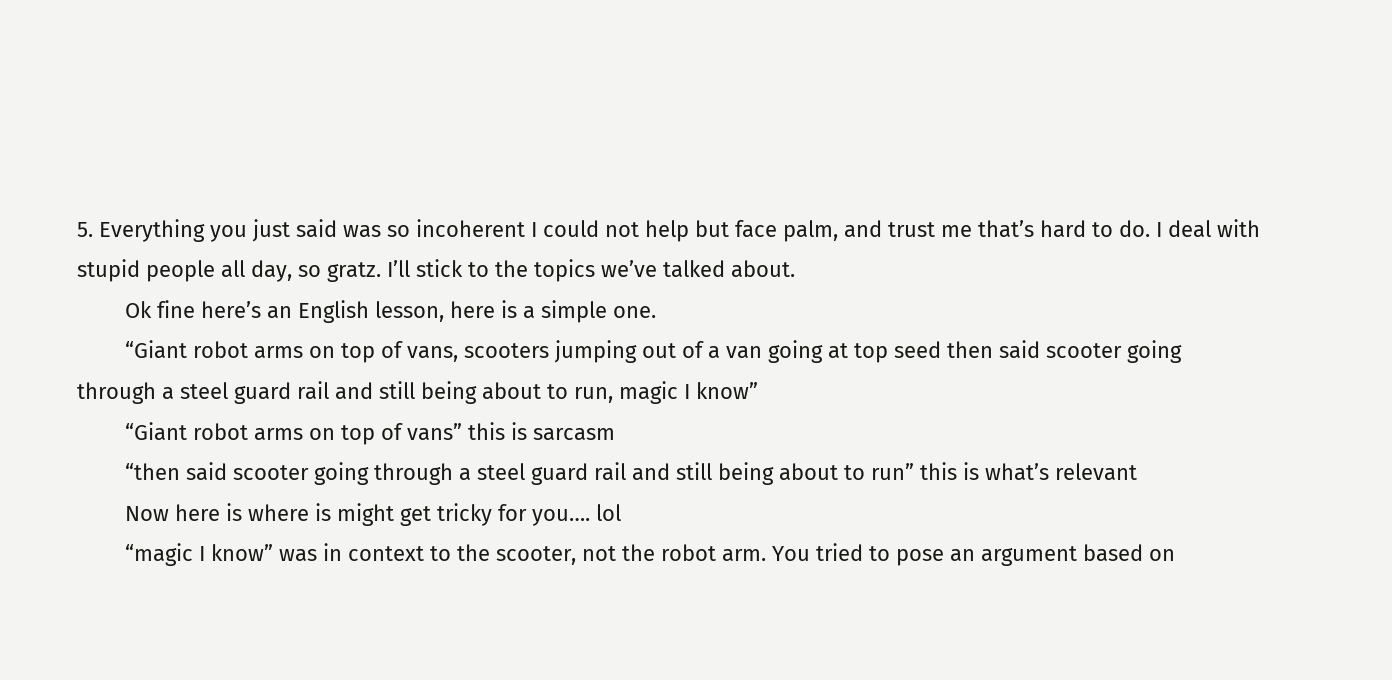5. Everything you just said was so incoherent I could not help but face palm, and trust me that’s hard to do. I deal with stupid people all day, so gratz. I’ll stick to the topics we’ve talked about.
        Ok fine here’s an English lesson, here is a simple one.
        “Giant robot arms on top of vans, scooters jumping out of a van going at top seed then said scooter going through a steel guard rail and still being about to run, magic I know”
        “Giant robot arms on top of vans” this is sarcasm
        “then said scooter going through a steel guard rail and still being about to run” this is what’s relevant
        Now here is where is might get tricky for you…. lol
        “magic I know” was in context to the scooter, not the robot arm. You tried to pose an argument based on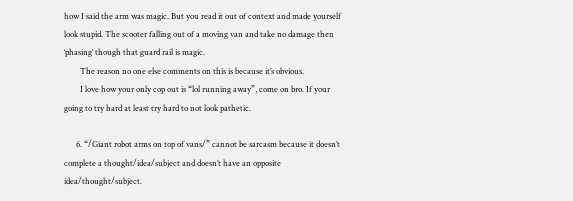how I said the arm was magic. But you read it out of context and made yourself look stupid. The scooter falling out of a moving van and take no damage then ‘phasing’ though that guard rail is magic.
        The reason no one else comments on this is because it’s obvious.
        I love how your only cop out is “lol running away”, come on bro. If your going to try hard at least try hard to not look pathetic.

      6. “/Giant robot arms on top of vans/” cannot be sarcasm because it doesn’t complete a thought/idea/subject and doesn’t have an opposite idea/thought/subject.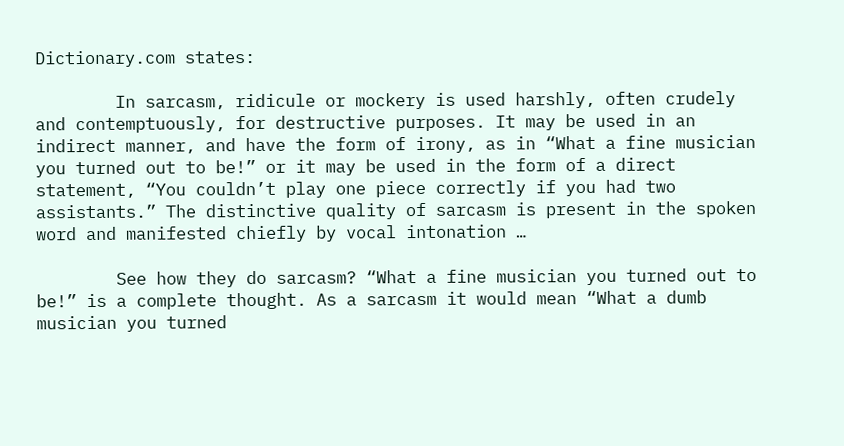Dictionary.com states:

        In sarcasm, ridicule or mockery is used harshly, often crudely and contemptuously, for destructive purposes. It may be used in an indirect manner, and have the form of irony, as in “What a fine musician you turned out to be!” or it may be used in the form of a direct statement, “You couldn’t play one piece correctly if you had two assistants.” The distinctive quality of sarcasm is present in the spoken word and manifested chiefly by vocal intonation …

        See how they do sarcasm? “What a fine musician you turned out to be!” is a complete thought. As a sarcasm it would mean “What a dumb musician you turned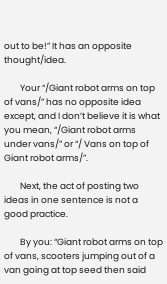out to be!” It has an opposite thought/idea.

        Your “/Giant robot arms on top of vans/” has no opposite idea except, and I don’t believe it is what you mean, “/Giant robot arms under vans/” or “/ Vans on top of Giant robot arms/”.

        Next, the act of posting two ideas in one sentence is not a good practice.

        By you: “Giant robot arms on top of vans, scooters jumping out of a van going at top seed then said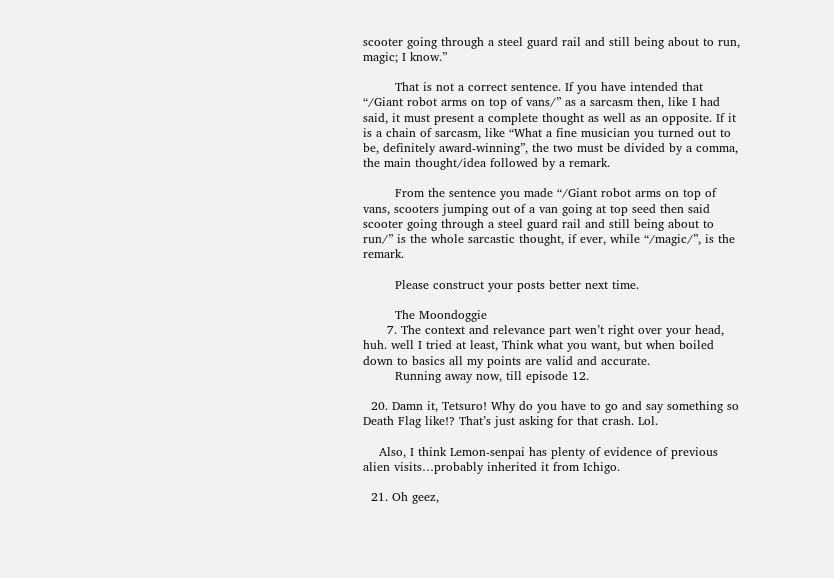scooter going through a steel guard rail and still being about to run, magic; I know.”

        That is not a correct sentence. If you have intended that “/Giant robot arms on top of vans/” as a sarcasm then, like I had said, it must present a complete thought as well as an opposite. If it is a chain of sarcasm, like “What a fine musician you turned out to be, definitely award-winning”, the two must be divided by a comma, the main thought/idea followed by a remark.

        From the sentence you made “/Giant robot arms on top of vans, scooters jumping out of a van going at top seed then said scooter going through a steel guard rail and still being about to run/” is the whole sarcastic thought, if ever, while “/magic/”, is the remark.

        Please construct your posts better next time.

        The Moondoggie
      7. The context and relevance part wen’t right over your head, huh. well I tried at least, Think what you want, but when boiled down to basics all my points are valid and accurate.
        Running away now, till episode 12.

  20. Damn it, Tetsuro! Why do you have to go and say something so Death Flag like!? That’s just asking for that crash. Lol.

    Also, I think Lemon-senpai has plenty of evidence of previous alien visits…probably inherited it from Ichigo.

  21. Oh geez,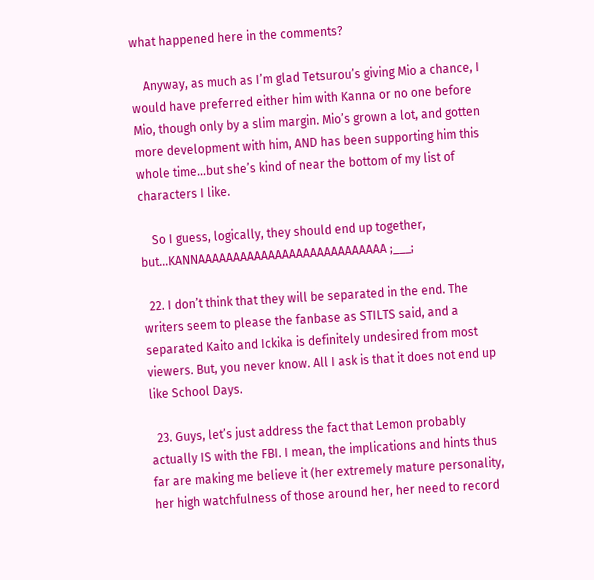what happened here in the comments?

    Anyway, as much as I’m glad Tetsurou’s giving Mio a chance, I would have preferred either him with Kanna or no one before Mio, though only by a slim margin. Mio’s grown a lot, and gotten more development with him, AND has been supporting him this whole time…but she’s kind of near the bottom of my list of characters I like.

    So I guess, logically, they should end up together, but…KANNAAAAAAAAAAAAAAAAAAAAAAAAAAA ;___;

  22. I don’t think that they will be separated in the end. The writers seem to please the fanbase as STILTS said, and a separated Kaito and Ickika is definitely undesired from most viewers. But, you never know. All I ask is that it does not end up like School Days.

  23. Guys, let’s just address the fact that Lemon probably actually IS with the FBI. I mean, the implications and hints thus far are making me believe it (her extremely mature personality, her high watchfulness of those around her, her need to record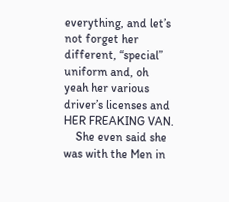everything, and let’s not forget her different, “special” uniform and, oh yeah her various driver’s licenses and HER FREAKING VAN.
    She even said she was with the Men in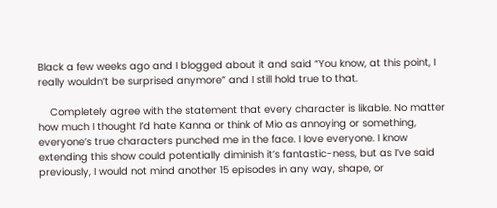Black a few weeks ago and I blogged about it and said “You know, at this point, I really wouldn’t be surprised anymore” and I still hold true to that.

    Completely agree with the statement that every character is likable. No matter how much I thought I’d hate Kanna or think of Mio as annoying or something, everyone’s true characters punched me in the face. I love everyone. I know extending this show could potentially diminish it’s fantastic-ness, but as I’ve said previously, I would not mind another 15 episodes in any way, shape, or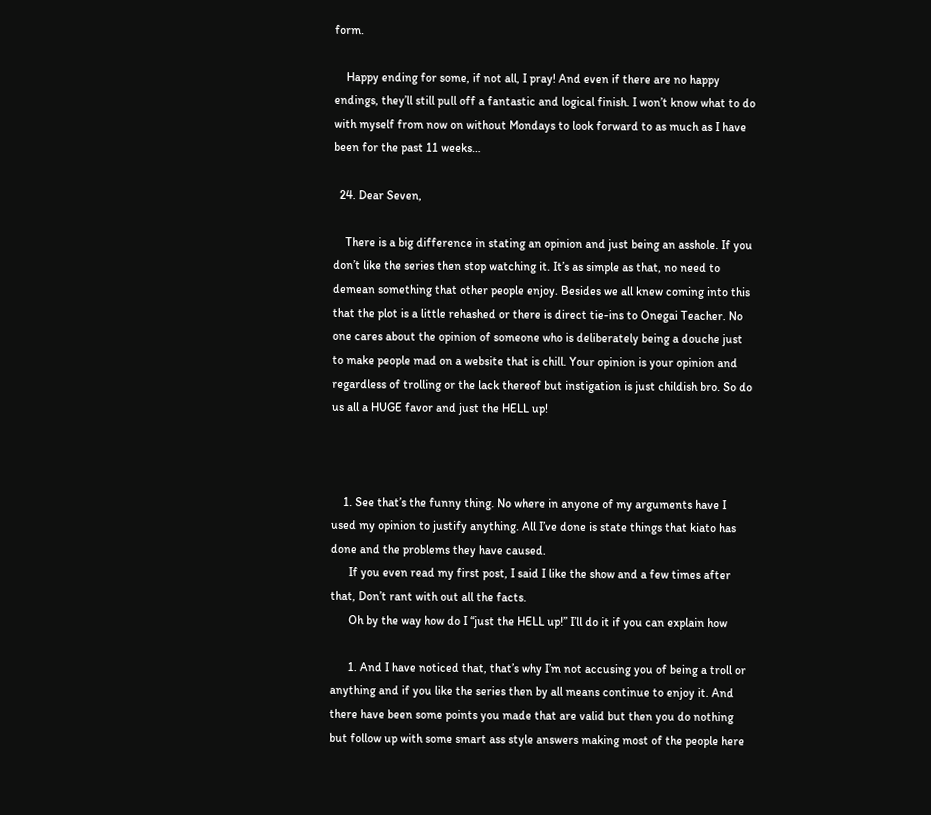form.

    Happy ending for some, if not all, I pray! And even if there are no happy endings, they’ll still pull off a fantastic and logical finish. I won’t know what to do with myself from now on without Mondays to look forward to as much as I have been for the past 11 weeks…

  24. Dear Seven,

    There is a big difference in stating an opinion and just being an asshole. If you don’t like the series then stop watching it. It’s as simple as that, no need to demean something that other people enjoy. Besides we all knew coming into this that the plot is a little rehashed or there is direct tie-ins to Onegai Teacher. No one cares about the opinion of someone who is deliberately being a douche just to make people mad on a website that is chill. Your opinion is your opinion and regardless of trolling or the lack thereof but instigation is just childish bro. So do us all a HUGE favor and just the HELL up!



    1. See that’s the funny thing. No where in anyone of my arguments have I used my opinion to justify anything. All I’ve done is state things that kiato has done and the problems they have caused.
      If you even read my first post, I said I like the show and a few times after that, Don’t rant with out all the facts.
      Oh by the way how do I “just the HELL up!” I’ll do it if you can explain how

      1. And I have noticed that, that’s why I’m not accusing you of being a troll or anything and if you like the series then by all means continue to enjoy it. And there have been some points you made that are valid but then you do nothing but follow up with some smart ass style answers making most of the people here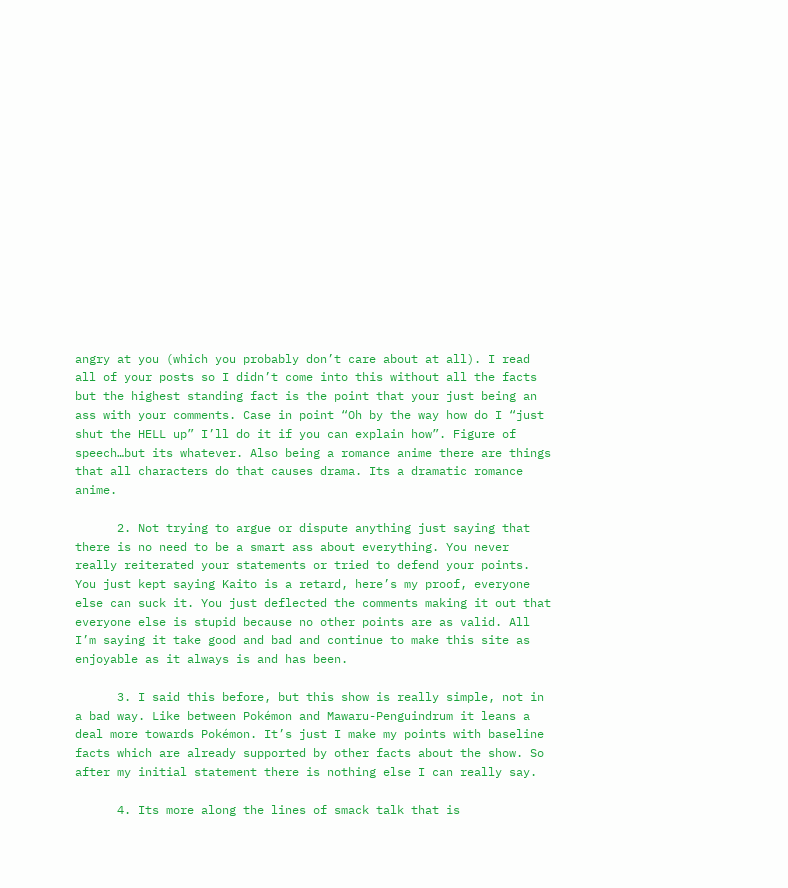angry at you (which you probably don’t care about at all). I read all of your posts so I didn’t come into this without all the facts but the highest standing fact is the point that your just being an ass with your comments. Case in point “Oh by the way how do I “just shut the HELL up” I’ll do it if you can explain how”. Figure of speech…but its whatever. Also being a romance anime there are things that all characters do that causes drama. Its a dramatic romance anime.

      2. Not trying to argue or dispute anything just saying that there is no need to be a smart ass about everything. You never really reiterated your statements or tried to defend your points. You just kept saying Kaito is a retard, here’s my proof, everyone else can suck it. You just deflected the comments making it out that everyone else is stupid because no other points are as valid. All I’m saying it take good and bad and continue to make this site as enjoyable as it always is and has been.

      3. I said this before, but this show is really simple, not in a bad way. Like between Pokémon and Mawaru-Penguindrum it leans a deal more towards Pokémon. It’s just I make my points with baseline facts which are already supported by other facts about the show. So after my initial statement there is nothing else I can really say.

      4. Its more along the lines of smack talk that is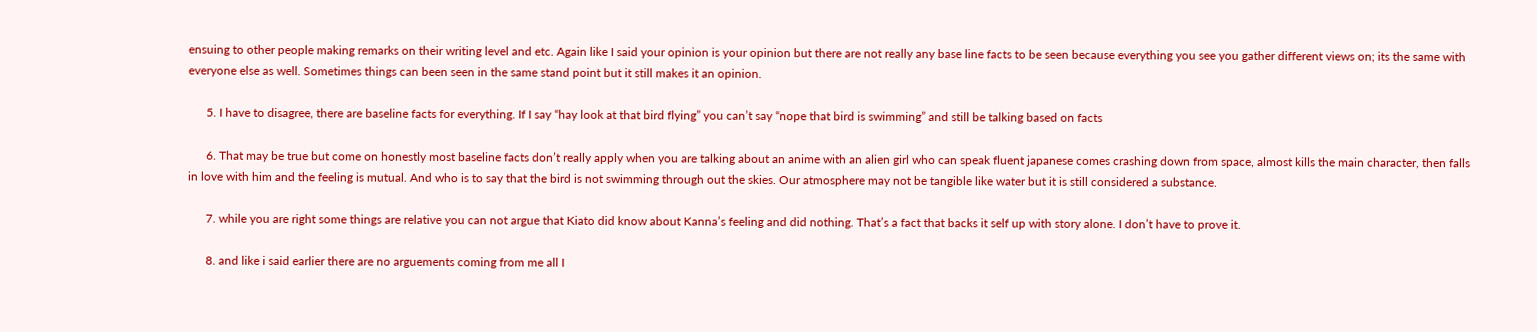ensuing to other people making remarks on their writing level and etc. Again like I said your opinion is your opinion but there are not really any base line facts to be seen because everything you see you gather different views on; its the same with everyone else as well. Sometimes things can been seen in the same stand point but it still makes it an opinion.

      5. I have to disagree, there are baseline facts for everything. If I say “hay look at that bird flying” you can’t say “nope that bird is swimming” and still be talking based on facts

      6. That may be true but come on honestly most baseline facts don’t really apply when you are talking about an anime with an alien girl who can speak fluent japanese comes crashing down from space, almost kills the main character, then falls in love with him and the feeling is mutual. And who is to say that the bird is not swimming through out the skies. Our atmosphere may not be tangible like water but it is still considered a substance.

      7. while you are right some things are relative you can not argue that Kiato did know about Kanna’s feeling and did nothing. That’s a fact that backs it self up with story alone. I don’t have to prove it.

      8. and like i said earlier there are no arguements coming from me all I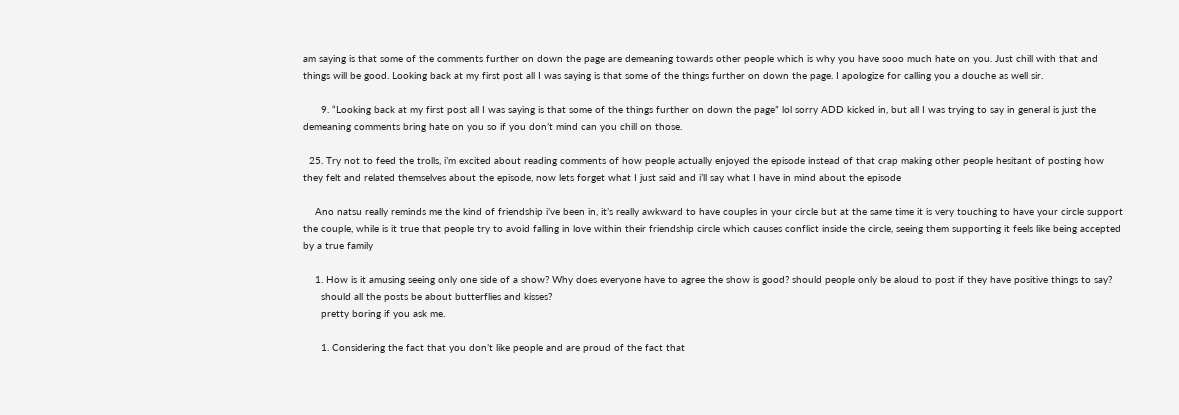am saying is that some of the comments further on down the page are demeaning towards other people which is why you have sooo much hate on you. Just chill with that and things will be good. Looking back at my first post all I was saying is that some of the things further on down the page. I apologize for calling you a douche as well sir.

      9. “Looking back at my first post all I was saying is that some of the things further on down the page” lol sorry ADD kicked in, but all I was trying to say in general is just the demeaning comments bring hate on you so if you don’t mind can you chill on those.

  25. Try not to feed the trolls, i’m excited about reading comments of how people actually enjoyed the episode instead of that crap making other people hesitant of posting how they felt and related themselves about the episode, now lets forget what I just said and i’ll say what I have in mind about the episode

    Ano natsu really reminds me the kind of friendship i’ve been in, it’s really awkward to have couples in your circle but at the same time it is very touching to have your circle support the couple, while is it true that people try to avoid falling in love within their friendship circle which causes conflict inside the circle, seeing them supporting it feels like being accepted by a true family

    1. How is it amusing seeing only one side of a show? Why does everyone have to agree the show is good? should people only be aloud to post if they have positive things to say?
      should all the posts be about butterflies and kisses?
      pretty boring if you ask me.

      1. Considering the fact that you don’t like people and are proud of the fact that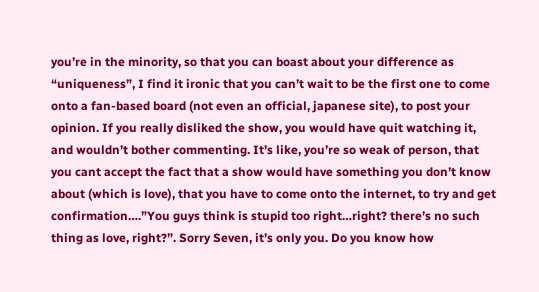you’re in the minority, so that you can boast about your difference as “uniqueness”, I find it ironic that you can’t wait to be the first one to come onto a fan-based board (not even an official, japanese site), to post your opinion. If you really disliked the show, you would have quit watching it, and wouldn’t bother commenting. It’s like, you’re so weak of person, that you cant accept the fact that a show would have something you don’t know about (which is love), that you have to come onto the internet, to try and get confirmation….”You guys think is stupid too right…right? there’s no such thing as love, right?”. Sorry Seven, it’s only you. Do you know how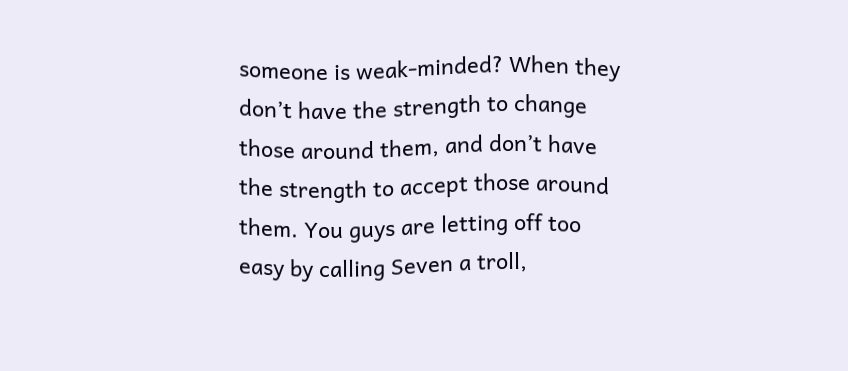someone is weak-minded? When they don’t have the strength to change those around them, and don’t have the strength to accept those around them. You guys are letting off too easy by calling Seven a troll,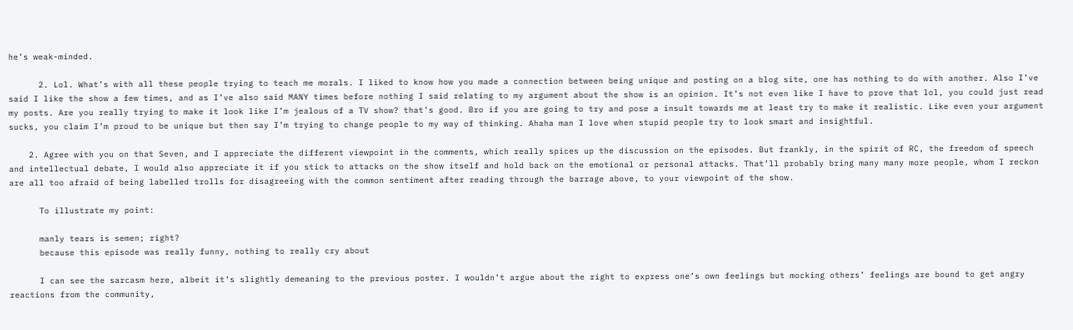he’s weak-minded.

      2. Lol. What’s with all these people trying to teach me morals. I liked to know how you made a connection between being unique and posting on a blog site, one has nothing to do with another. Also I’ve said I like the show a few times, and as I’ve also said MANY times before nothing I said relating to my argument about the show is an opinion. It’s not even like I have to prove that lol, you could just read my posts. Are you really trying to make it look like I’m jealous of a TV show? that’s good. Bro if you are going to try and pose a insult towards me at least try to make it realistic. Like even your argument sucks, you claim I’m proud to be unique but then say I’m trying to change people to my way of thinking. Ahaha man I love when stupid people try to look smart and insightful.

    2. Agree with you on that Seven, and I appreciate the different viewpoint in the comments, which really spices up the discussion on the episodes. But frankly, in the spirit of RC, the freedom of speech and intellectual debate, I would also appreciate it if you stick to attacks on the show itself and hold back on the emotional or personal attacks. That’ll probably bring many many more people, whom I reckon are all too afraid of being labelled trolls for disagreeing with the common sentiment after reading through the barrage above, to your viewpoint of the show.

      To illustrate my point:

      manly tears is semen; right?
      because this episode was really funny, nothing to really cry about

      I can see the sarcasm here, albeit it’s slightly demeaning to the previous poster. I wouldn’t argue about the right to express one’s own feelings but mocking others’ feelings are bound to get angry reactions from the community,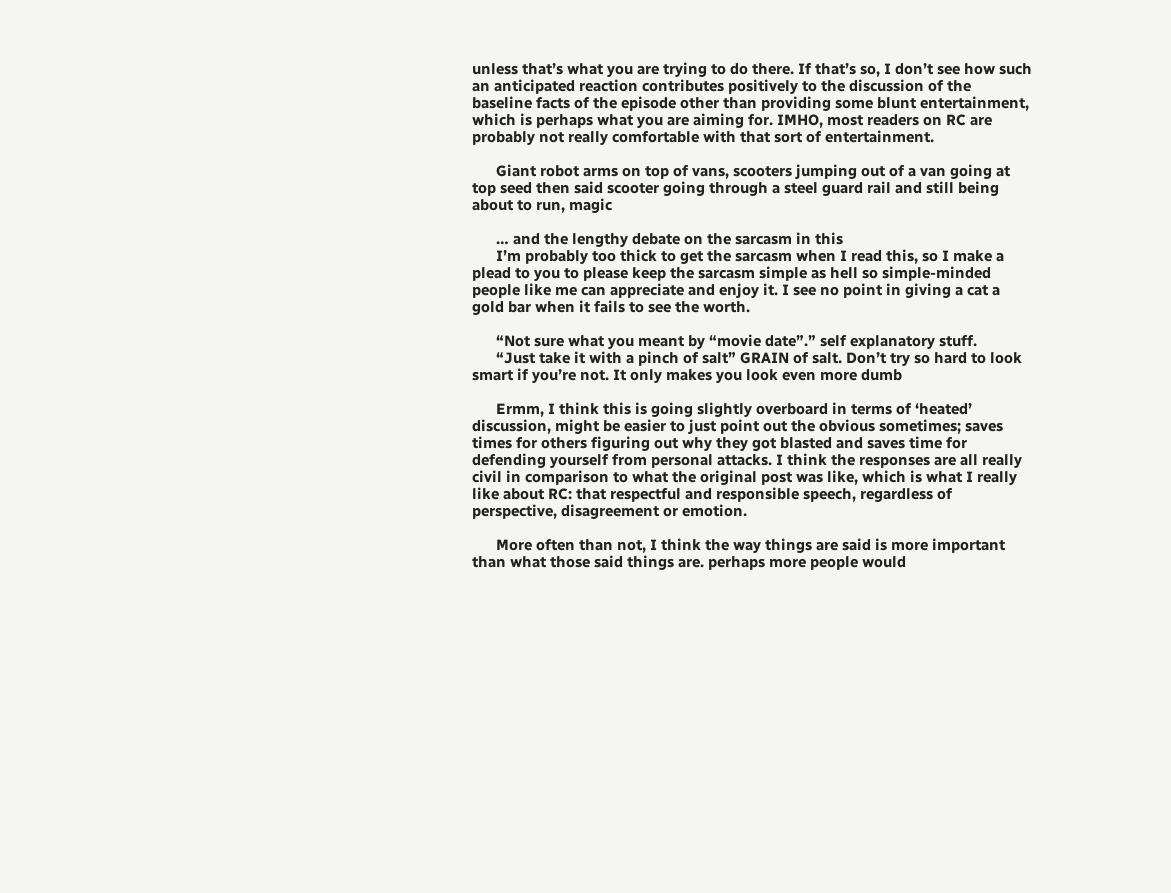unless that’s what you are trying to do there. If that’s so, I don’t see how such an anticipated reaction contributes positively to the discussion of the baseline facts of the episode other than providing some blunt entertainment, which is perhaps what you are aiming for. IMHO, most readers on RC are probably not really comfortable with that sort of entertainment.

      Giant robot arms on top of vans, scooters jumping out of a van going at top seed then said scooter going through a steel guard rail and still being about to run, magic

      … and the lengthy debate on the sarcasm in this
      I’m probably too thick to get the sarcasm when I read this, so I make a plead to you to please keep the sarcasm simple as hell so simple-minded people like me can appreciate and enjoy it. I see no point in giving a cat a gold bar when it fails to see the worth.

      “Not sure what you meant by “movie date”.” self explanatory stuff.
      “Just take it with a pinch of salt” GRAIN of salt. Don’t try so hard to look smart if you’re not. It only makes you look even more dumb

      Ermm, I think this is going slightly overboard in terms of ‘heated’ discussion, might be easier to just point out the obvious sometimes; saves times for others figuring out why they got blasted and saves time for defending yourself from personal attacks. I think the responses are all really civil in comparison to what the original post was like, which is what I really like about RC: that respectful and responsible speech, regardless of perspective, disagreement or emotion.

      More often than not, I think the way things are said is more important than what those said things are. perhaps more people would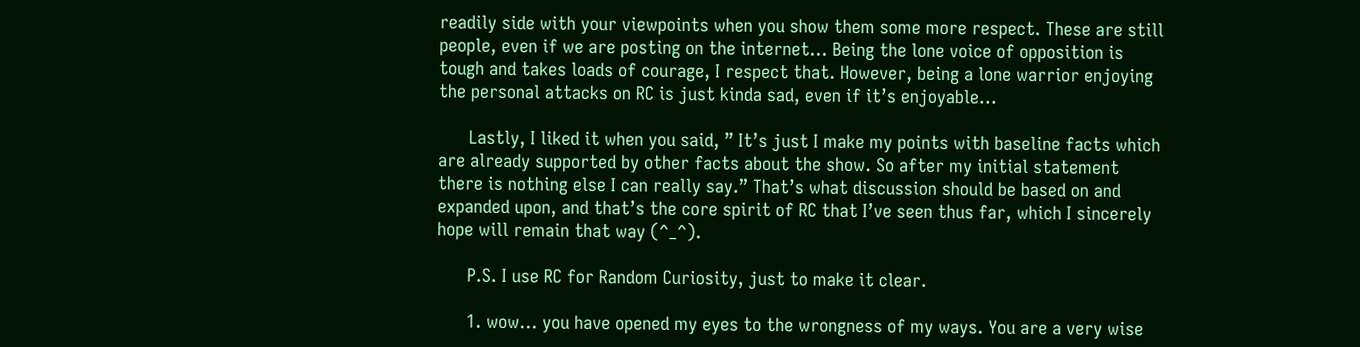readily side with your viewpoints when you show them some more respect. These are still people, even if we are posting on the internet… Being the lone voice of opposition is tough and takes loads of courage, I respect that. However, being a lone warrior enjoying the personal attacks on RC is just kinda sad, even if it’s enjoyable…

      Lastly, I liked it when you said, ” It’s just I make my points with baseline facts which are already supported by other facts about the show. So after my initial statement there is nothing else I can really say.” That’s what discussion should be based on and expanded upon, and that’s the core spirit of RC that I’ve seen thus far, which I sincerely hope will remain that way (^_^).

      P.S. I use RC for Random Curiosity, just to make it clear.

      1. wow… you have opened my eyes to the wrongness of my ways. You are a very wise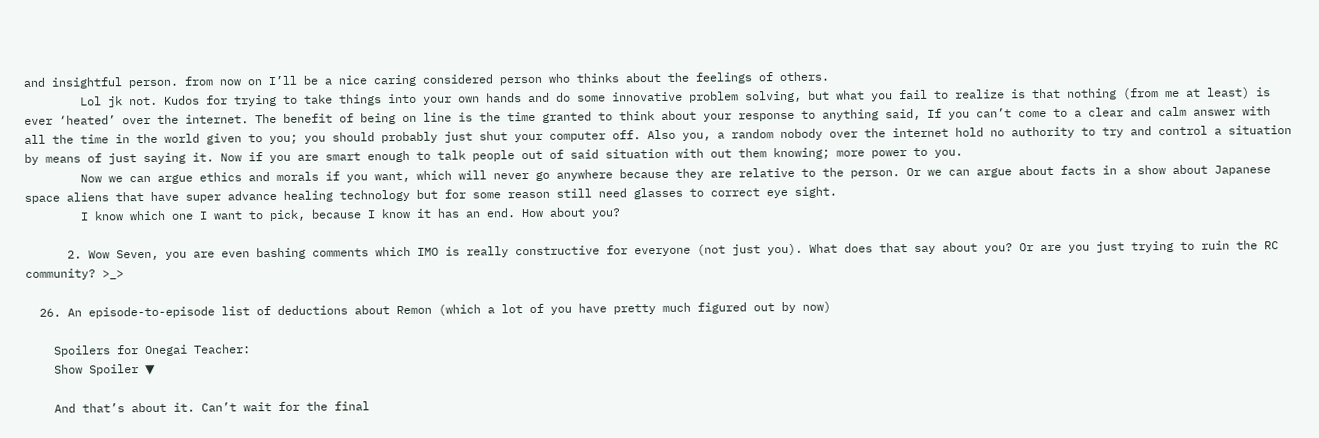and insightful person. from now on I’ll be a nice caring considered person who thinks about the feelings of others.
        Lol jk not. Kudos for trying to take things into your own hands and do some innovative problem solving, but what you fail to realize is that nothing (from me at least) is ever ‘heated’ over the internet. The benefit of being on line is the time granted to think about your response to anything said, If you can’t come to a clear and calm answer with all the time in the world given to you; you should probably just shut your computer off. Also you, a random nobody over the internet hold no authority to try and control a situation by means of just saying it. Now if you are smart enough to talk people out of said situation with out them knowing; more power to you.
        Now we can argue ethics and morals if you want, which will never go anywhere because they are relative to the person. Or we can argue about facts in a show about Japanese space aliens that have super advance healing technology but for some reason still need glasses to correct eye sight.
        I know which one I want to pick, because I know it has an end. How about you?

      2. Wow Seven, you are even bashing comments which IMO is really constructive for everyone (not just you). What does that say about you? Or are you just trying to ruin the RC community? >_>

  26. An episode-to-episode list of deductions about Remon (which a lot of you have pretty much figured out by now)

    Spoilers for Onegai Teacher:
    Show Spoiler ▼

    And that’s about it. Can’t wait for the final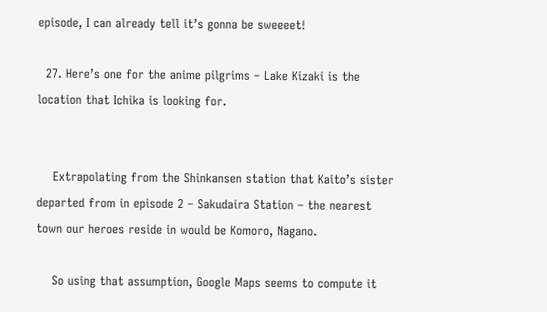episode, I can already tell it’s gonna be sweeeet!

  27. Here’s one for the anime pilgrims – Lake Kizaki is the location that Ichika is looking for.


    Extrapolating from the Shinkansen station that Kaito’s sister departed from in episode 2 – Sakudaira Station – the nearest town our heroes reside in would be Komoro, Nagano.

    So using that assumption, Google Maps seems to compute it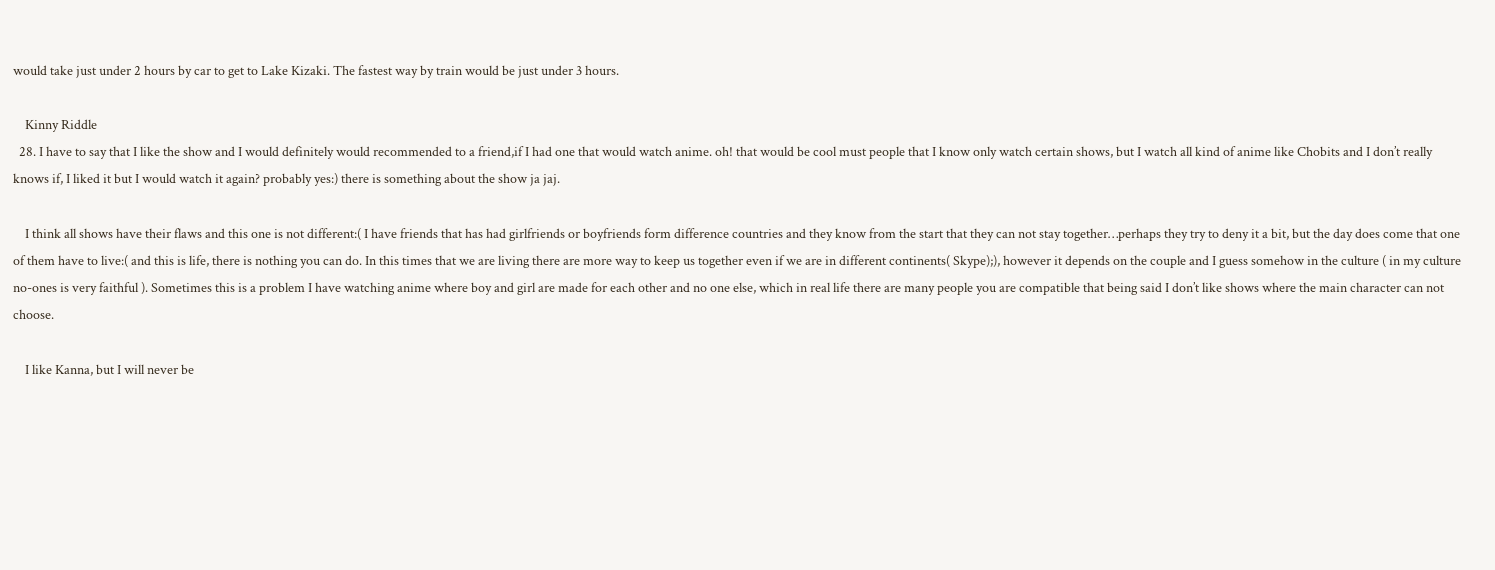would take just under 2 hours by car to get to Lake Kizaki. The fastest way by train would be just under 3 hours.

    Kinny Riddle
  28. I have to say that I like the show and I would definitely would recommended to a friend,if I had one that would watch anime. oh! that would be cool must people that I know only watch certain shows, but I watch all kind of anime like Chobits and I don’t really knows if, I liked it but I would watch it again? probably yes:) there is something about the show ja jaj.

    I think all shows have their flaws and this one is not different:( I have friends that has had girlfriends or boyfriends form difference countries and they know from the start that they can not stay together…perhaps they try to deny it a bit, but the day does come that one of them have to live:( and this is life, there is nothing you can do. In this times that we are living there are more way to keep us together even if we are in different continents( Skype);), however it depends on the couple and I guess somehow in the culture ( in my culture no-ones is very faithful ). Sometimes this is a problem I have watching anime where boy and girl are made for each other and no one else, which in real life there are many people you are compatible that being said I don’t like shows where the main character can not choose.

    I like Kanna, but I will never be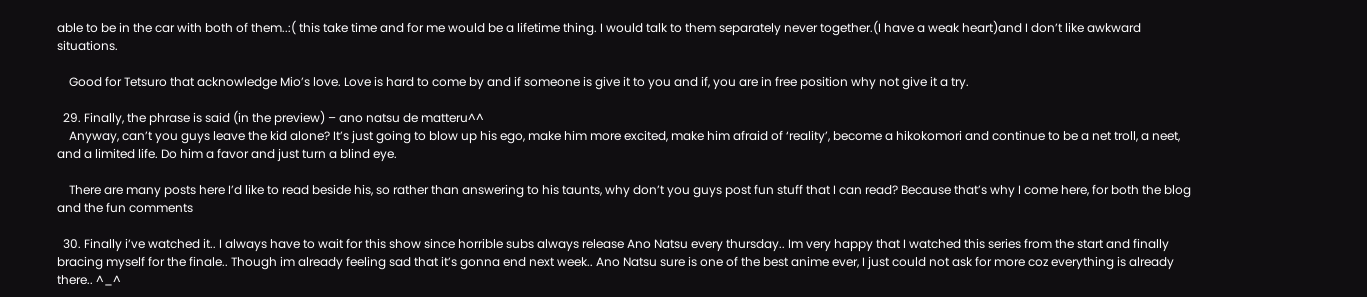able to be in the car with both of them..:( this take time and for me would be a lifetime thing. I would talk to them separately never together.(I have a weak heart)and I don’t like awkward situations.

    Good for Tetsuro that acknowledge Mio’s love. Love is hard to come by and if someone is give it to you and if, you are in free position why not give it a try.

  29. Finally, the phrase is said (in the preview) – ano natsu de matteru^^
    Anyway, can’t you guys leave the kid alone? It’s just going to blow up his ego, make him more excited, make him afraid of ‘reality’, become a hikokomori and continue to be a net troll, a neet, and a limited life. Do him a favor and just turn a blind eye.

    There are many posts here I’d like to read beside his, so rather than answering to his taunts, why don’t you guys post fun stuff that I can read? Because that’s why I come here, for both the blog and the fun comments

  30. Finally i’ve watched it.. I always have to wait for this show since horrible subs always release Ano Natsu every thursday.. Im very happy that I watched this series from the start and finally bracing myself for the finale.. Though im already feeling sad that it’s gonna end next week.. Ano Natsu sure is one of the best anime ever, I just could not ask for more coz everything is already there.. ^_^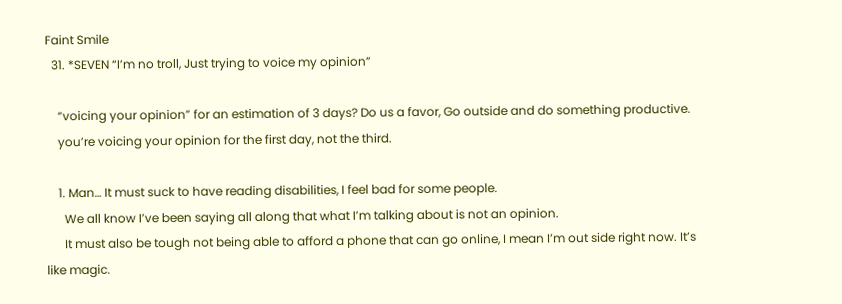Faint Smile
  31. *SEVEN “I’m no troll, Just trying to voice my opinion”

    “voicing your opinion” for an estimation of 3 days? Do us a favor, Go outside and do something productive.
    you’re voicing your opinion for the first day, not the third.

    1. Man… It must suck to have reading disabilities, I feel bad for some people.
      We all know I’ve been saying all along that what I’m talking about is not an opinion.
      It must also be tough not being able to afford a phone that can go online, I mean I’m out side right now. It’s like magic.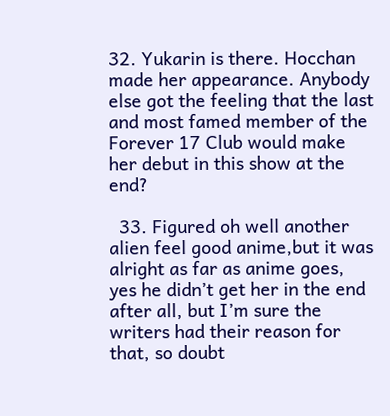32. Yukarin is there. Hocchan made her appearance. Anybody else got the feeling that the last and most famed member of the Forever 17 Club would make her debut in this show at the end?

  33. Figured oh well another alien feel good anime,but it was alright as far as anime goes, yes he didn’t get her in the end after all, but I’m sure the writers had their reason for that, so doubt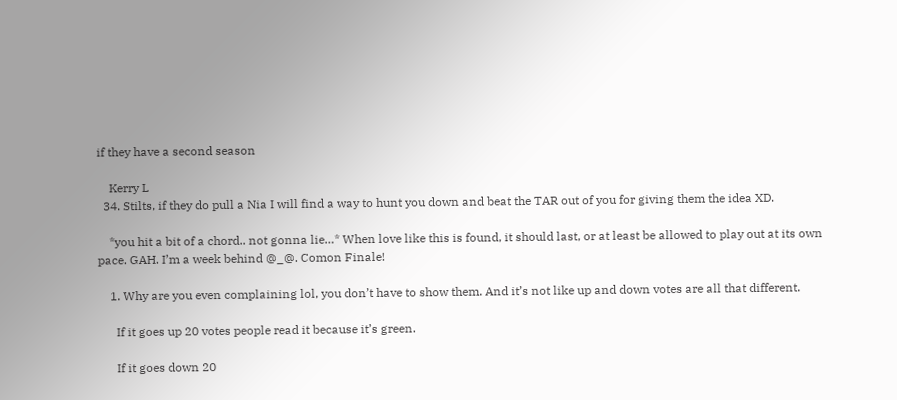if they have a second season

    Kerry L
  34. Stilts, if they do pull a Nia I will find a way to hunt you down and beat the TAR out of you for giving them the idea XD.

    *you hit a bit of a chord.. not gonna lie…* When love like this is found, it should last, or at least be allowed to play out at its own pace. GAH. I’m a week behind @_@. Comon Finale!

    1. Why are you even complaining lol, you don’t have to show them. And it’s not like up and down votes are all that different.

      If it goes up 20 votes people read it because it’s green.

      If it goes down 20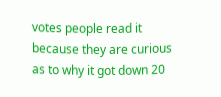votes people read it because they are curious as to why it got down 20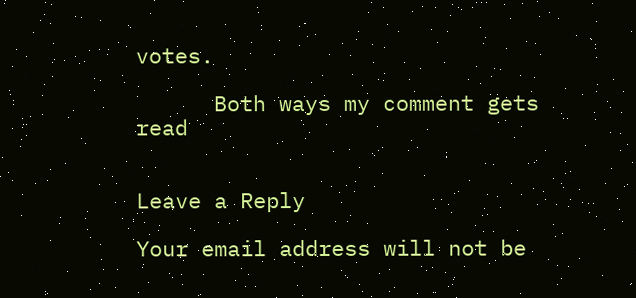votes.

      Both ways my comment gets read


Leave a Reply

Your email address will not be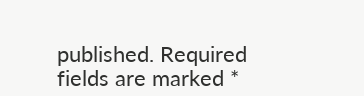published. Required fields are marked *